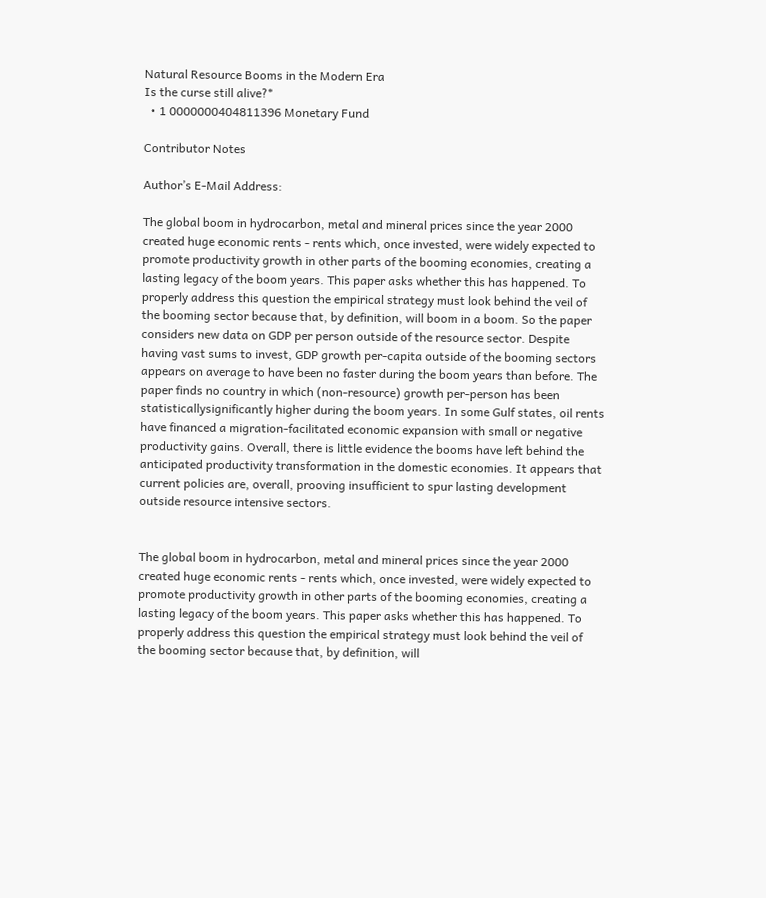Natural Resource Booms in the Modern Era
Is the curse still alive?*
  • 1 0000000404811396 Monetary Fund

Contributor Notes

Author’s E-Mail Address:

The global boom in hydrocarbon, metal and mineral prices since the year 2000 created huge economic rents - rents which, once invested, were widely expected to promote productivity growth in other parts of the booming economies, creating a lasting legacy of the boom years. This paper asks whether this has happened. To properly address this question the empirical strategy must look behind the veil of the booming sector because that, by definition, will boom in a boom. So the paper considers new data on GDP per person outside of the resource sector. Despite having vast sums to invest, GDP growth per-capita outside of the booming sectors appears on average to have been no faster during the boom years than before. The paper finds no country in which (non-resource) growth per-person has been statisticallysignificantly higher during the boom years. In some Gulf states, oil rents have financed a migration-facilitated economic expansion with small or negative productivity gains. Overall, there is little evidence the booms have left behind the anticipated productivity transformation in the domestic economies. It appears that current policies are, overall, prooving insufficient to spur lasting development outside resource intensive sectors.


The global boom in hydrocarbon, metal and mineral prices since the year 2000 created huge economic rents - rents which, once invested, were widely expected to promote productivity growth in other parts of the booming economies, creating a lasting legacy of the boom years. This paper asks whether this has happened. To properly address this question the empirical strategy must look behind the veil of the booming sector because that, by definition, will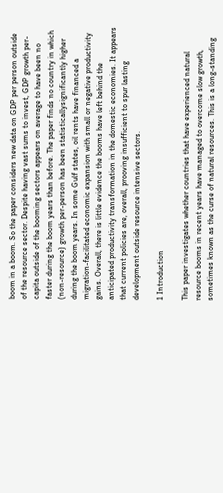boom in a boom. So the paper considers new data on GDP per person outside of the resource sector. Despite having vast sums to invest, GDP growth per-capita outside of the booming sectors appears on average to have been no faster during the boom years than before. The paper finds no country in which (non-resource) growth per-person has been statisticallysignificantly higher during the boom years. In some Gulf states, oil rents have financed a migration-facilitated economic expansion with small or negative productivity gains. Overall, there is little evidence the booms have left behind the anticipated productivity transformation in the domestic economies. It appears that current policies are, overall, prooving insufficient to spur lasting development outside resource intensive sectors.

1 Introduction

This paper investigates whether countries that have experienced natural resource booms in recent years have managed to overcome slow growth, sometimes known as the curse of natural resources. This is a long-standing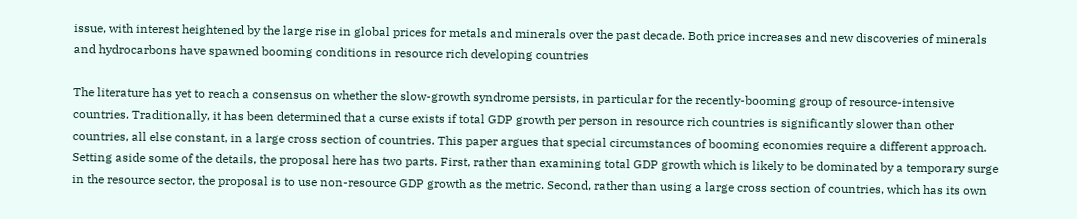issue, with interest heightened by the large rise in global prices for metals and minerals over the past decade. Both price increases and new discoveries of minerals and hydrocarbons have spawned booming conditions in resource rich developing countries

The literature has yet to reach a consensus on whether the slow-growth syndrome persists, in particular for the recently-booming group of resource-intensive countries. Traditionally, it has been determined that a curse exists if total GDP growth per person in resource rich countries is significantly slower than other countries, all else constant, in a large cross section of countries. This paper argues that special circumstances of booming economies require a different approach. Setting aside some of the details, the proposal here has two parts. First, rather than examining total GDP growth which is likely to be dominated by a temporary surge in the resource sector, the proposal is to use non-resource GDP growth as the metric. Second, rather than using a large cross section of countries, which has its own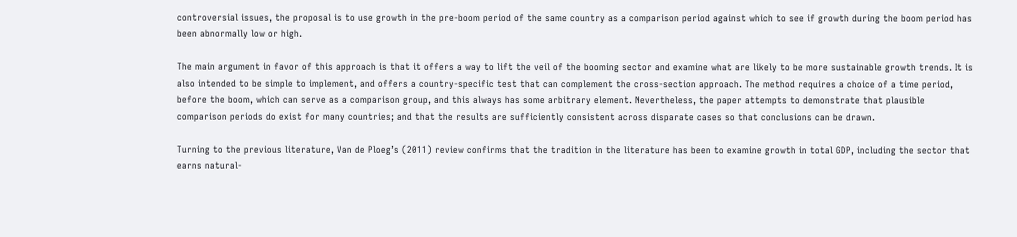controversial issues, the proposal is to use growth in the pre-boom period of the same country as a comparison period against which to see if growth during the boom period has been abnormally low or high.

The main argument in favor of this approach is that it offers a way to lift the veil of the booming sector and examine what are likely to be more sustainable growth trends. It is also intended to be simple to implement, and offers a country-specific test that can complement the cross-section approach. The method requires a choice of a time period, before the boom, which can serve as a comparison group, and this always has some arbitrary element. Nevertheless, the paper attempts to demonstrate that plausible comparison periods do exist for many countries; and that the results are sufficiently consistent across disparate cases so that conclusions can be drawn.

Turning to the previous literature, Van de Ploeg’s (2011) review confirms that the tradition in the literature has been to examine growth in total GDP, including the sector that earns natural-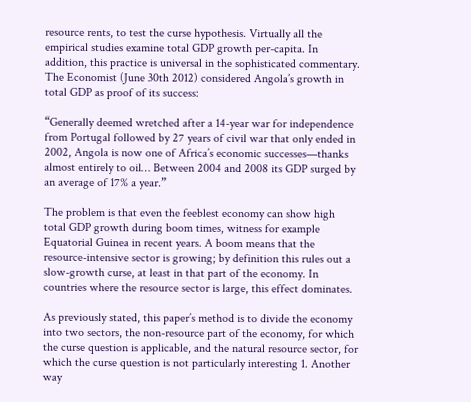resource rents, to test the curse hypothesis. Virtually all the empirical studies examine total GDP growth per-capita. In addition, this practice is universal in the sophisticated commentary. The Economist (June 30th 2012) considered Angola’s growth in total GDP as proof of its success:

“Generally deemed wretched after a 14-year war for independence from Portugal followed by 27 years of civil war that only ended in 2002, Angola is now one of Africa’s economic successes—thanks almost entirely to oil… Between 2004 and 2008 its GDP surged by an average of 17% a year.”

The problem is that even the feeblest economy can show high total GDP growth during boom times, witness for example Equatorial Guinea in recent years. A boom means that the resource-intensive sector is growing; by definition this rules out a slow-growth curse, at least in that part of the economy. In countries where the resource sector is large, this effect dominates.

As previously stated, this paper’s method is to divide the economy into two sectors, the non-resource part of the economy, for which the curse question is applicable, and the natural resource sector, for which the curse question is not particularly interesting 1. Another way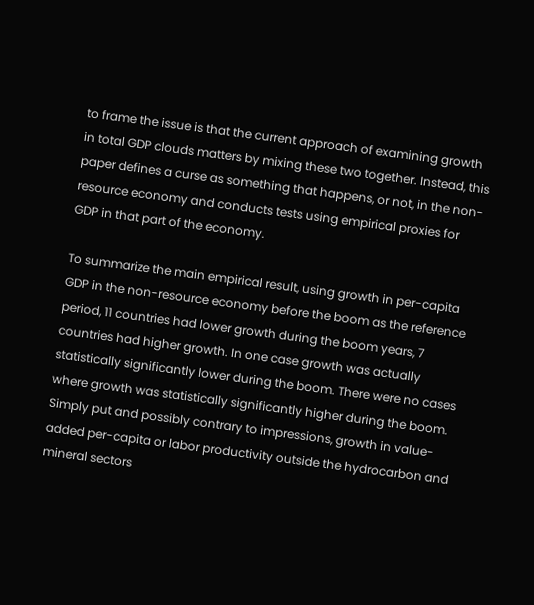to frame the issue is that the current approach of examining growth in total GDP clouds matters by mixing these two together. Instead, this paper defines a curse as something that happens, or not, in the non-resource economy and conducts tests using empirical proxies for GDP in that part of the economy.

To summarize the main empirical result, using growth in per-capita GDP in the non-resource economy before the boom as the reference period, 11 countries had lower growth during the boom years, 7 countries had higher growth. In one case growth was actually statistically significantly lower during the boom. There were no cases where growth was statistically significantly higher during the boom. Simply put and possibly contrary to impressions, growth in value-added per-capita or labor productivity outside the hydrocarbon and mineral sectors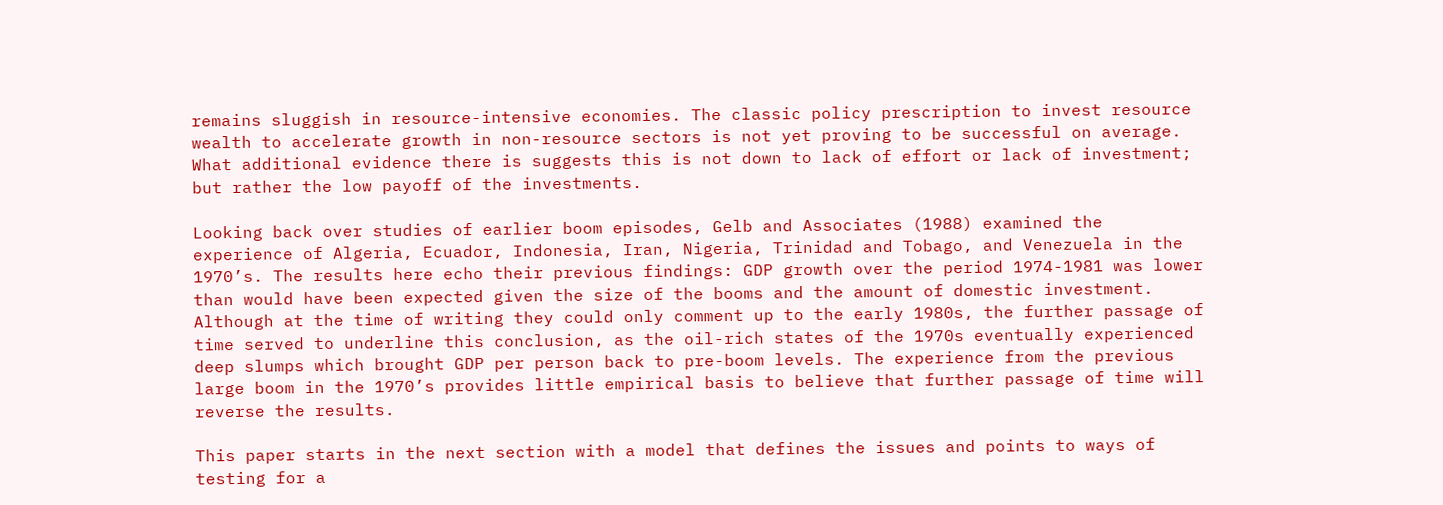remains sluggish in resource-intensive economies. The classic policy prescription to invest resource wealth to accelerate growth in non-resource sectors is not yet proving to be successful on average. What additional evidence there is suggests this is not down to lack of effort or lack of investment; but rather the low payoff of the investments.

Looking back over studies of earlier boom episodes, Gelb and Associates (1988) examined the experience of Algeria, Ecuador, Indonesia, Iran, Nigeria, Trinidad and Tobago, and Venezuela in the 1970’s. The results here echo their previous findings: GDP growth over the period 1974-1981 was lower than would have been expected given the size of the booms and the amount of domestic investment. Although at the time of writing they could only comment up to the early 1980s, the further passage of time served to underline this conclusion, as the oil-rich states of the 1970s eventually experienced deep slumps which brought GDP per person back to pre-boom levels. The experience from the previous large boom in the 1970’s provides little empirical basis to believe that further passage of time will reverse the results.

This paper starts in the next section with a model that defines the issues and points to ways of testing for a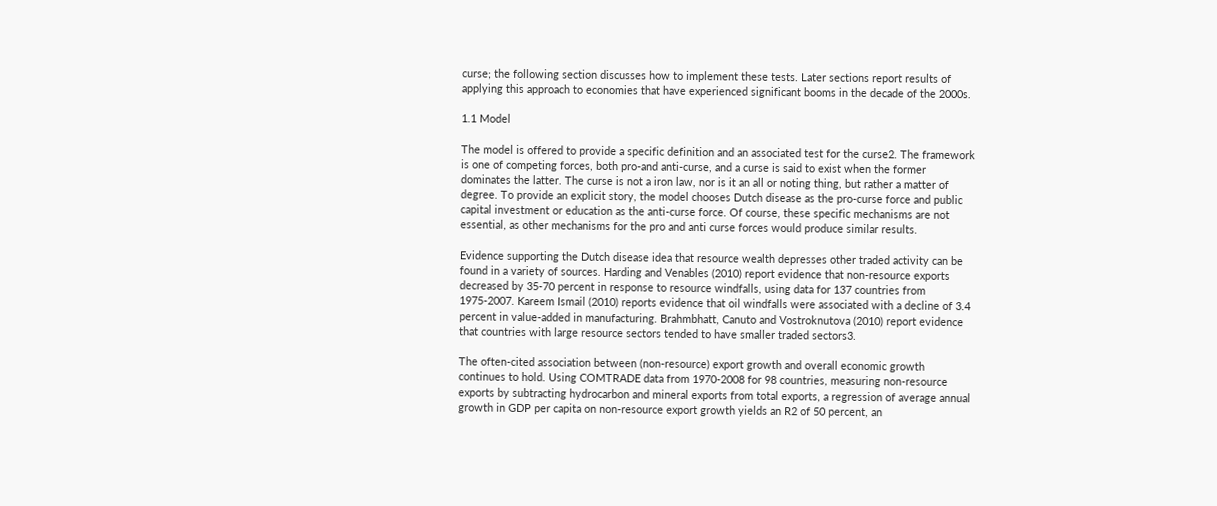curse; the following section discusses how to implement these tests. Later sections report results of applying this approach to economies that have experienced significant booms in the decade of the 2000s.

1.1 Model

The model is offered to provide a specific definition and an associated test for the curse2. The framework is one of competing forces, both pro-and anti-curse, and a curse is said to exist when the former dominates the latter. The curse is not a iron law, nor is it an all or noting thing, but rather a matter of degree. To provide an explicit story, the model chooses Dutch disease as the pro-curse force and public capital investment or education as the anti-curse force. Of course, these specific mechanisms are not essential, as other mechanisms for the pro and anti curse forces would produce similar results.

Evidence supporting the Dutch disease idea that resource wealth depresses other traded activity can be found in a variety of sources. Harding and Venables (2010) report evidence that non-resource exports decreased by 35-70 percent in response to resource windfalls, using data for 137 countries from 1975-2007. Kareem Ismail (2010) reports evidence that oil windfalls were associated with a decline of 3.4 percent in value-added in manufacturing. Brahmbhatt, Canuto and Vostroknutova (2010) report evidence that countries with large resource sectors tended to have smaller traded sectors3.

The often-cited association between (non-resource) export growth and overall economic growth continues to hold. Using COMTRADE data from 1970-2008 for 98 countries, measuring non-resource exports by subtracting hydrocarbon and mineral exports from total exports, a regression of average annual growth in GDP per capita on non-resource export growth yields an R2 of 50 percent, an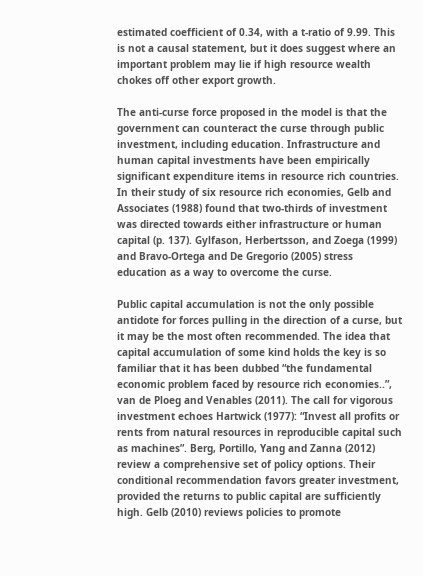estimated coefficient of 0.34, with a t-ratio of 9.99. This is not a causal statement, but it does suggest where an important problem may lie if high resource wealth chokes off other export growth.

The anti-curse force proposed in the model is that the government can counteract the curse through public investment, including education. Infrastructure and human capital investments have been empirically significant expenditure items in resource rich countries. In their study of six resource rich economies, Gelb and Associates (1988) found that two-thirds of investment was directed towards either infrastructure or human capital (p. 137). Gylfason, Herbertsson, and Zoega (1999) and Bravo-Ortega and De Gregorio (2005) stress education as a way to overcome the curse.

Public capital accumulation is not the only possible antidote for forces pulling in the direction of a curse, but it may be the most often recommended. The idea that capital accumulation of some kind holds the key is so familiar that it has been dubbed “the fundamental economic problem faced by resource rich economies..”, van de Ploeg and Venables (2011). The call for vigorous investment echoes Hartwick (1977): “Invest all profits or rents from natural resources in reproducible capital such as machines”. Berg, Portillo, Yang and Zanna (2012) review a comprehensive set of policy options. Their conditional recommendation favors greater investment, provided the returns to public capital are sufficiently high. Gelb (2010) reviews policies to promote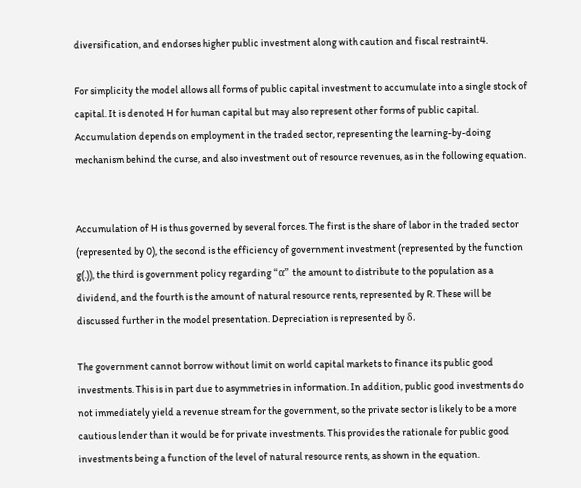diversification, and endorses higher public investment along with caution and fiscal restraint4.

For simplicity the model allows all forms of public capital investment to accumulate into a single stock of capital. It is denoted H for human capital but may also represent other forms of public capital. Accumulation depends on employment in the traded sector, representing the learning-by-doing mechanism behind the curse, and also investment out of resource revenues, as in the following equation.


Accumulation of H is thus governed by several forces. The first is the share of labor in the traded sector (represented by 0), the second is the efficiency of government investment (represented by the function g(.)), the third is government policy regarding “α” the amount to distribute to the population as a dividend, and the fourth is the amount of natural resource rents, represented by R. These will be discussed further in the model presentation. Depreciation is represented by δ.

The government cannot borrow without limit on world capital markets to finance its public good investments. This is in part due to asymmetries in information. In addition, public good investments do not immediately yield a revenue stream for the government, so the private sector is likely to be a more cautious lender than it would be for private investments. This provides the rationale for public good investments being a function of the level of natural resource rents, as shown in the equation.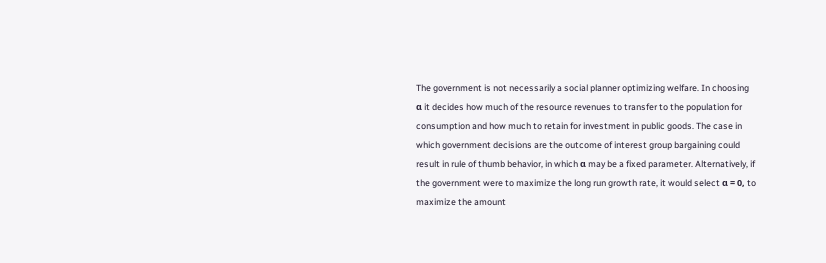The government is not necessarily a social planner optimizing welfare. In choosing α it decides how much of the resource revenues to transfer to the population for consumption and how much to retain for investment in public goods. The case in which government decisions are the outcome of interest group bargaining could result in rule of thumb behavior, in which α may be a fixed parameter. Alternatively, if the government were to maximize the long run growth rate, it would select α = 0, to maximize the amount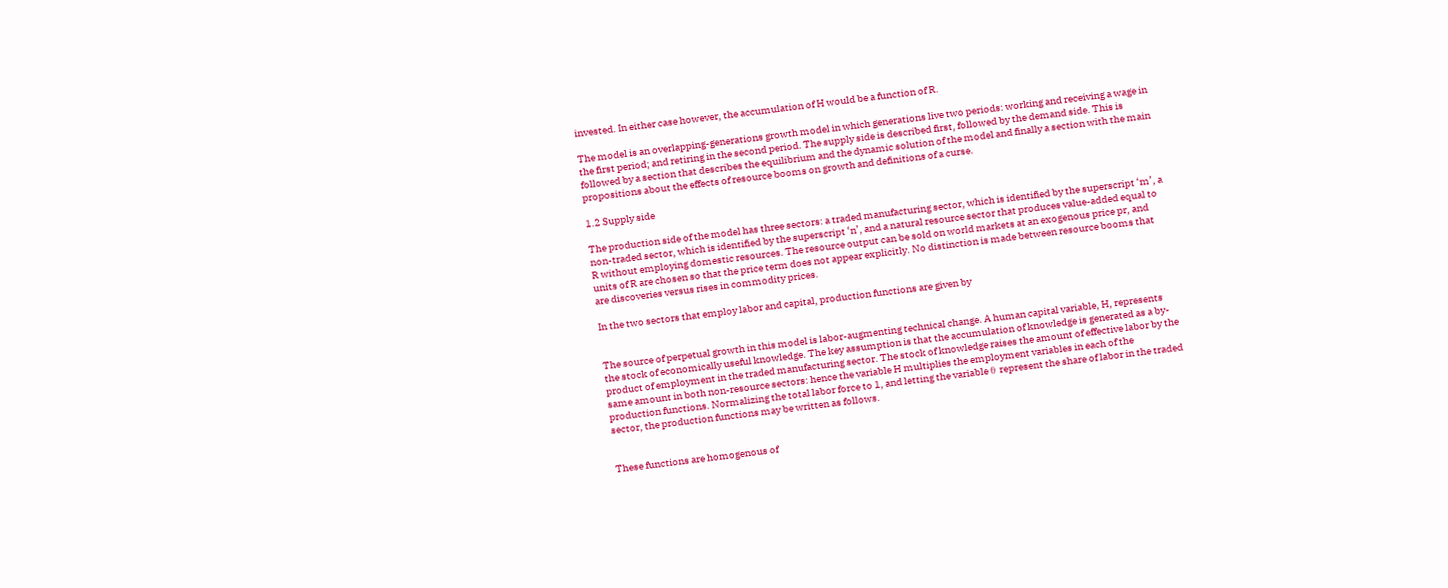invested. In either case however, the accumulation of H would be a function of R.

The model is an overlapping-generations growth model in which generations live two periods: working and receiving a wage in the first period; and retiring in the second period. The supply side is described first, followed by the demand side. This is followed by a section that describes the equilibrium and the dynamic solution of the model and finally a section with the main propositions about the effects of resource booms on growth and definitions of a curse.

1.2 Supply side

The production side of the model has three sectors: a traded manufacturing sector, which is identified by the superscript ‘m’, a non-traded sector, which is identified by the superscript ‘n’, and a natural resource sector that produces value-added equal to R without employing domestic resources. The resource output can be sold on world markets at an exogenous price pr, and units of R are chosen so that the price term does not appear explicitly. No distinction is made between resource booms that are discoveries versus rises in commodity prices.

In the two sectors that employ labor and capital, production functions are given by


The source of perpetual growth in this model is labor-augmenting technical change. A human capital variable, H, represents the stock of economically useful knowledge. The key assumption is that the accumulation of knowledge is generated as a by-product of employment in the traded manufacturing sector. The stock of knowledge raises the amount of effective labor by the same amount in both non-resource sectors: hence the variable H multiplies the employment variables in each of the production functions. Normalizing the total labor force to 1, and letting the variable θ represent the share of labor in the traded sector, the production functions may be written as follows.


These functions are homogenous of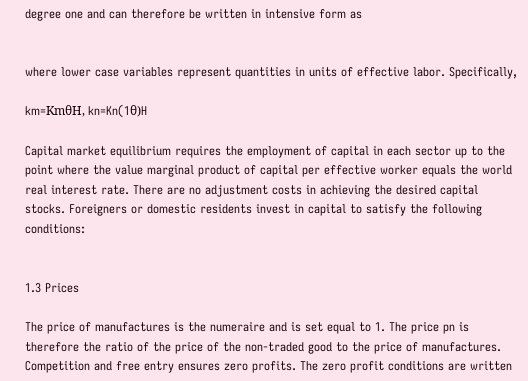degree one and can therefore be written in intensive form as


where lower case variables represent quantities in units of effective labor. Specifically,

km=KmθH, kn=Kn(1θ)H

Capital market equilibrium requires the employment of capital in each sector up to the point where the value marginal product of capital per effective worker equals the world real interest rate. There are no adjustment costs in achieving the desired capital stocks. Foreigners or domestic residents invest in capital to satisfy the following conditions:


1.3 Prices

The price of manufactures is the numeraire and is set equal to 1. The price pn is therefore the ratio of the price of the non-traded good to the price of manufactures. Competition and free entry ensures zero profits. The zero profit conditions are written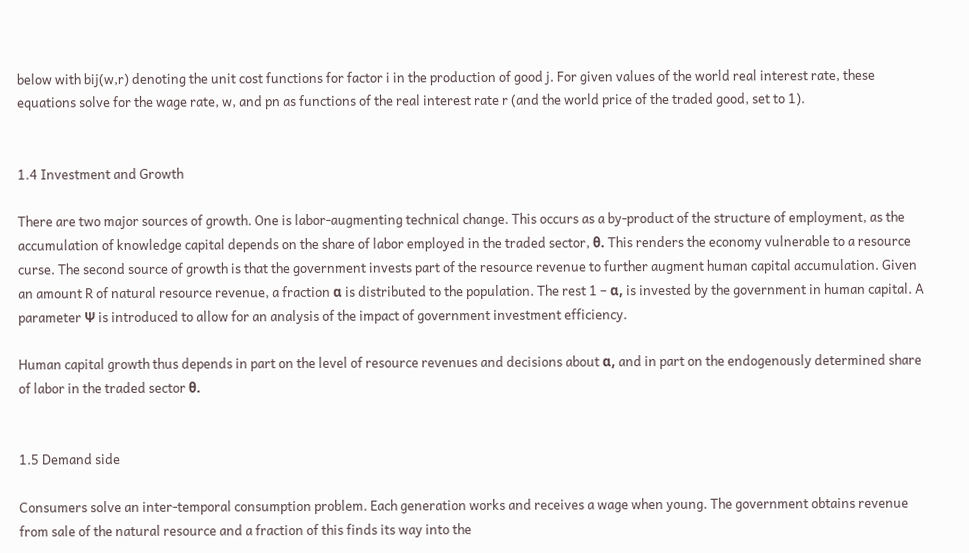below with bij(w,r) denoting the unit cost functions for factor i in the production of good j. For given values of the world real interest rate, these equations solve for the wage rate, w, and pn as functions of the real interest rate r (and the world price of the traded good, set to 1).


1.4 Investment and Growth

There are two major sources of growth. One is labor-augmenting technical change. This occurs as a by-product of the structure of employment, as the accumulation of knowledge capital depends on the share of labor employed in the traded sector, θ. This renders the economy vulnerable to a resource curse. The second source of growth is that the government invests part of the resource revenue to further augment human capital accumulation. Given an amount R of natural resource revenue, a fraction α is distributed to the population. The rest 1 – α, is invested by the government in human capital. A parameter Ψ is introduced to allow for an analysis of the impact of government investment efficiency.

Human capital growth thus depends in part on the level of resource revenues and decisions about α, and in part on the endogenously determined share of labor in the traded sector θ.


1.5 Demand side

Consumers solve an inter-temporal consumption problem. Each generation works and receives a wage when young. The government obtains revenue from sale of the natural resource and a fraction of this finds its way into the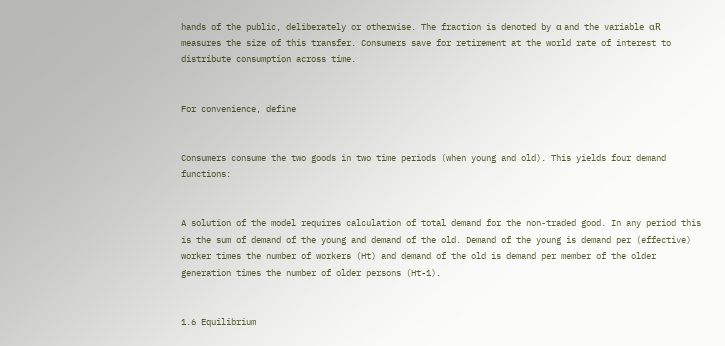hands of the public, deliberately or otherwise. The fraction is denoted by α and the variable αR measures the size of this transfer. Consumers save for retirement at the world rate of interest to distribute consumption across time.


For convenience, define


Consumers consume the two goods in two time periods (when young and old). This yields four demand functions:


A solution of the model requires calculation of total demand for the non-traded good. In any period this is the sum of demand of the young and demand of the old. Demand of the young is demand per (effective) worker times the number of workers (Ht) and demand of the old is demand per member of the older generation times the number of older persons (Ht-1).


1.6 Equilibrium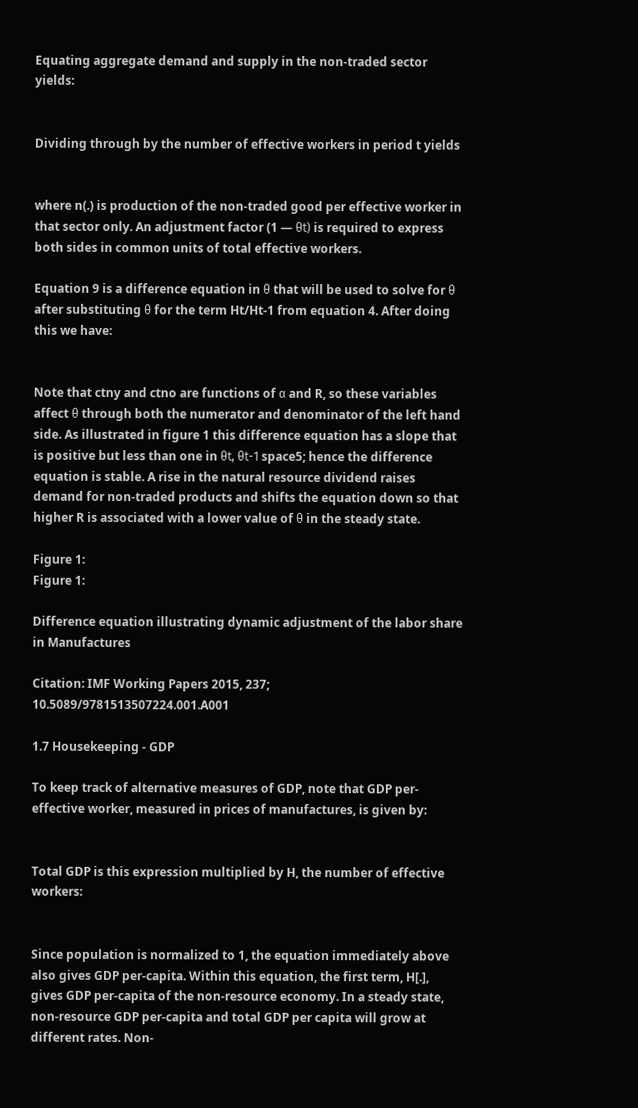Equating aggregate demand and supply in the non-traded sector yields:


Dividing through by the number of effective workers in period t yields


where n(.) is production of the non-traded good per effective worker in that sector only. An adjustment factor (1 — θt) is required to express both sides in common units of total effective workers.

Equation 9 is a difference equation in θ that will be used to solve for θ after substituting θ for the term Ht/Ht-1 from equation 4. After doing this we have:


Note that ctny and ctno are functions of α and R, so these variables affect θ through both the numerator and denominator of the left hand side. As illustrated in figure 1 this difference equation has a slope that is positive but less than one in θt, θt-1 space5; hence the difference equation is stable. A rise in the natural resource dividend raises demand for non-traded products and shifts the equation down so that higher R is associated with a lower value of θ in the steady state.

Figure 1:
Figure 1:

Difference equation illustrating dynamic adjustment of the labor share in Manufactures

Citation: IMF Working Papers 2015, 237; 10.5089/9781513507224.001.A001

1.7 Housekeeping - GDP

To keep track of alternative measures of GDP, note that GDP per-effective worker, measured in prices of manufactures, is given by:


Total GDP is this expression multiplied by H, the number of effective workers:


Since population is normalized to 1, the equation immediately above also gives GDP per-capita. Within this equation, the first term, H[.], gives GDP per-capita of the non-resource economy. In a steady state, non-resource GDP per-capita and total GDP per capita will grow at different rates. Non-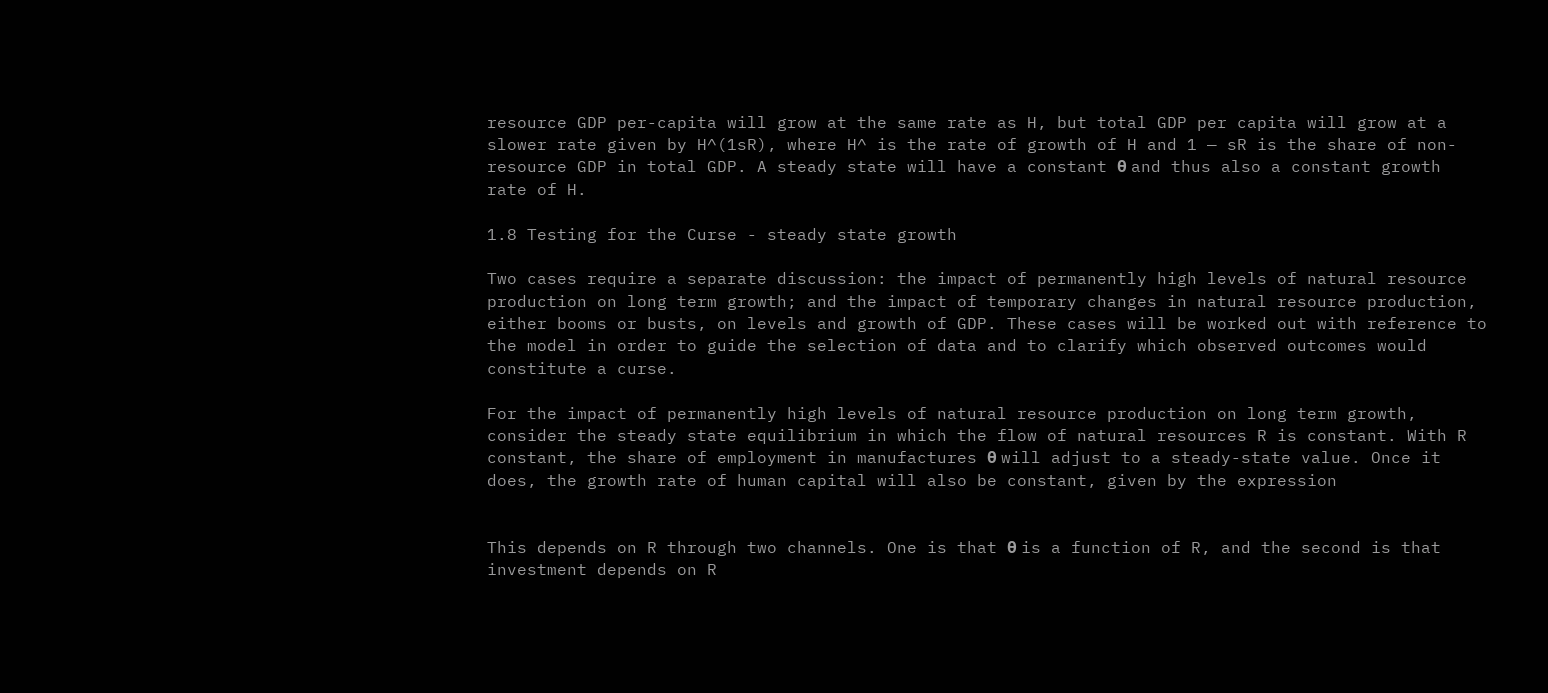resource GDP per-capita will grow at the same rate as H, but total GDP per capita will grow at a slower rate given by H^(1sR), where H^ is the rate of growth of H and 1 — sR is the share of non-resource GDP in total GDP. A steady state will have a constant θ and thus also a constant growth rate of H.

1.8 Testing for the Curse - steady state growth

Two cases require a separate discussion: the impact of permanently high levels of natural resource production on long term growth; and the impact of temporary changes in natural resource production, either booms or busts, on levels and growth of GDP. These cases will be worked out with reference to the model in order to guide the selection of data and to clarify which observed outcomes would constitute a curse.

For the impact of permanently high levels of natural resource production on long term growth, consider the steady state equilibrium in which the flow of natural resources R is constant. With R constant, the share of employment in manufactures θ will adjust to a steady-state value. Once it does, the growth rate of human capital will also be constant, given by the expression


This depends on R through two channels. One is that θ is a function of R, and the second is that investment depends on R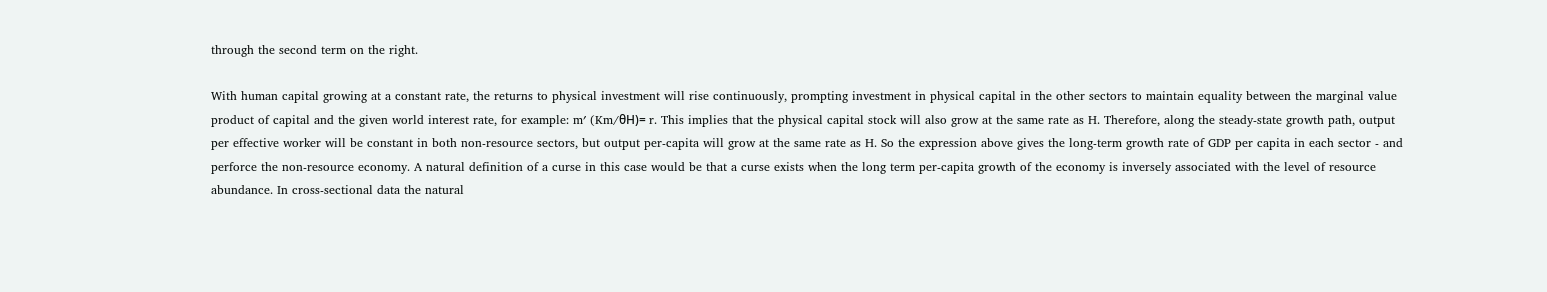through the second term on the right.

With human capital growing at a constant rate, the returns to physical investment will rise continuously, prompting investment in physical capital in the other sectors to maintain equality between the marginal value product of capital and the given world interest rate, for example: m′ (Km/θH)= r. This implies that the physical capital stock will also grow at the same rate as H. Therefore, along the steady-state growth path, output per effective worker will be constant in both non-resource sectors, but output per-capita will grow at the same rate as H. So the expression above gives the long-term growth rate of GDP per capita in each sector - and perforce the non-resource economy. A natural definition of a curse in this case would be that a curse exists when the long term per-capita growth of the economy is inversely associated with the level of resource abundance. In cross-sectional data the natural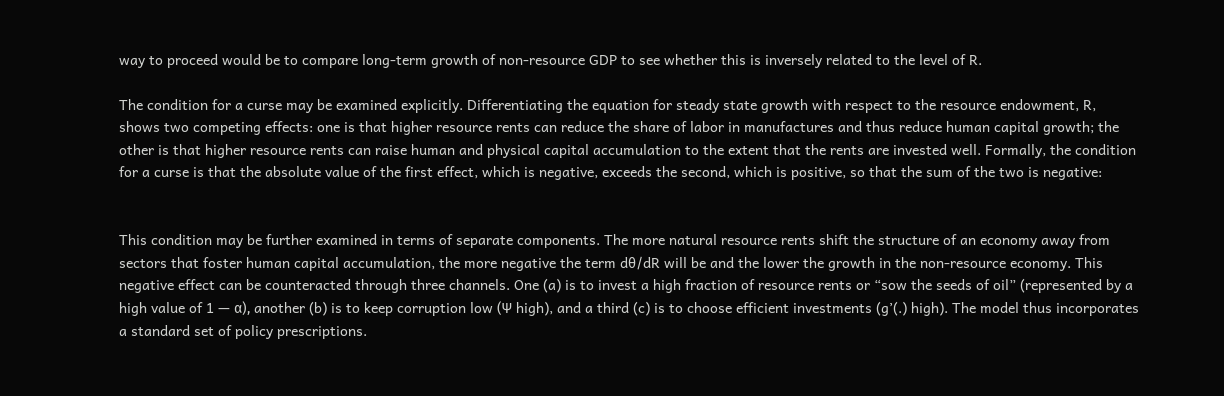way to proceed would be to compare long-term growth of non-resource GDP to see whether this is inversely related to the level of R.

The condition for a curse may be examined explicitly. Differentiating the equation for steady state growth with respect to the resource endowment, R, shows two competing effects: one is that higher resource rents can reduce the share of labor in manufactures and thus reduce human capital growth; the other is that higher resource rents can raise human and physical capital accumulation to the extent that the rents are invested well. Formally, the condition for a curse is that the absolute value of the first effect, which is negative, exceeds the second, which is positive, so that the sum of the two is negative:


This condition may be further examined in terms of separate components. The more natural resource rents shift the structure of an economy away from sectors that foster human capital accumulation, the more negative the term dθ/dR will be and the lower the growth in the non-resource economy. This negative effect can be counteracted through three channels. One (a) is to invest a high fraction of resource rents or “sow the seeds of oil” (represented by a high value of 1 — α), another (b) is to keep corruption low (Ψ high), and a third (c) is to choose efficient investments (g’(.) high). The model thus incorporates a standard set of policy prescriptions.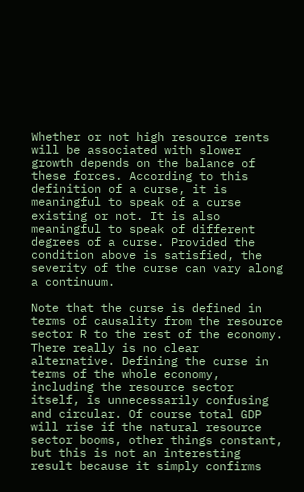Whether or not high resource rents will be associated with slower growth depends on the balance of these forces. According to this definition of a curse, it is meaningful to speak of a curse existing or not. It is also meaningful to speak of different degrees of a curse. Provided the condition above is satisfied, the severity of the curse can vary along a continuum.

Note that the curse is defined in terms of causality from the resource sector R to the rest of the economy. There really is no clear alternative. Defining the curse in terms of the whole economy, including the resource sector itself, is unnecessarily confusing and circular. Of course total GDP will rise if the natural resource sector booms, other things constant, but this is not an interesting result because it simply confirms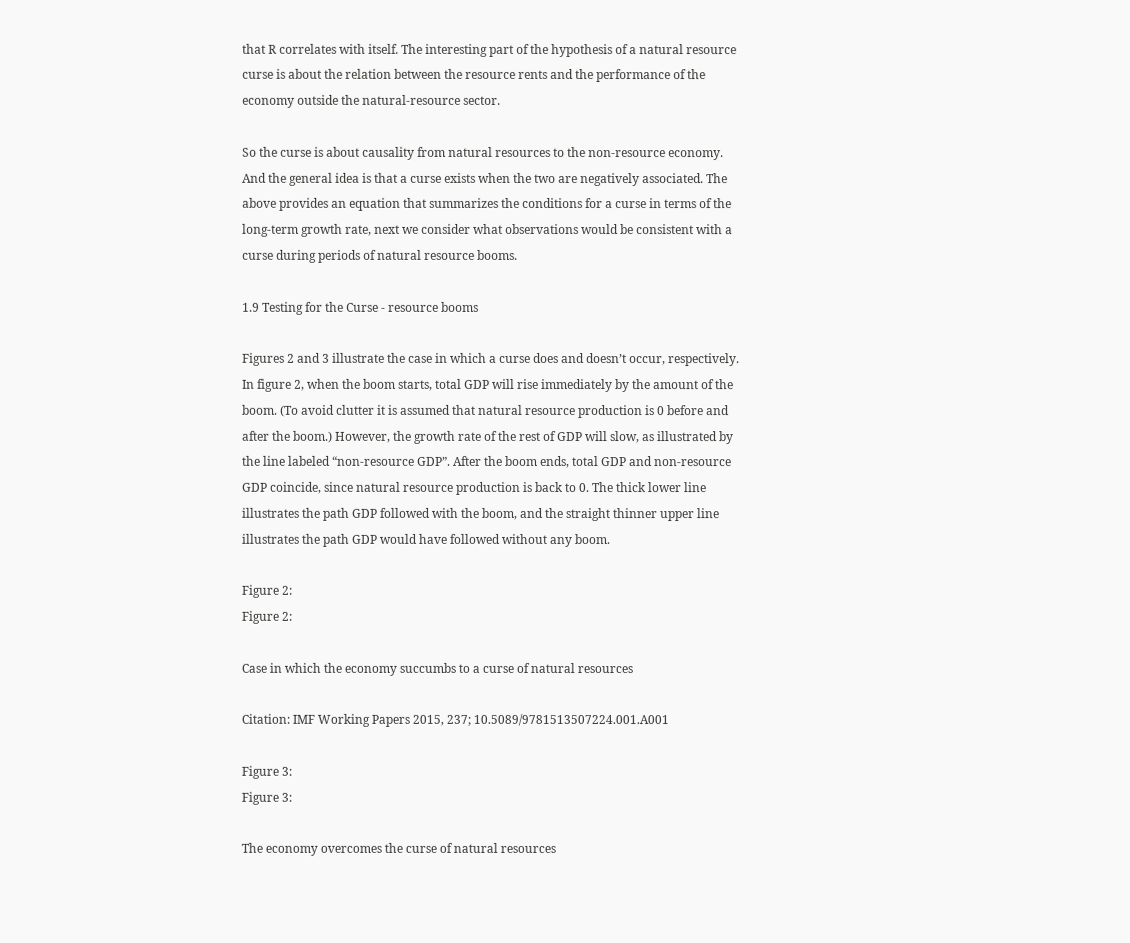that R correlates with itself. The interesting part of the hypothesis of a natural resource curse is about the relation between the resource rents and the performance of the economy outside the natural-resource sector.

So the curse is about causality from natural resources to the non-resource economy. And the general idea is that a curse exists when the two are negatively associated. The above provides an equation that summarizes the conditions for a curse in terms of the long-term growth rate, next we consider what observations would be consistent with a curse during periods of natural resource booms.

1.9 Testing for the Curse - resource booms

Figures 2 and 3 illustrate the case in which a curse does and doesn’t occur, respectively. In figure 2, when the boom starts, total GDP will rise immediately by the amount of the boom. (To avoid clutter it is assumed that natural resource production is 0 before and after the boom.) However, the growth rate of the rest of GDP will slow, as illustrated by the line labeled “non-resource GDP”. After the boom ends, total GDP and non-resource GDP coincide, since natural resource production is back to 0. The thick lower line illustrates the path GDP followed with the boom, and the straight thinner upper line illustrates the path GDP would have followed without any boom.

Figure 2:
Figure 2:

Case in which the economy succumbs to a curse of natural resources

Citation: IMF Working Papers 2015, 237; 10.5089/9781513507224.001.A001

Figure 3:
Figure 3:

The economy overcomes the curse of natural resources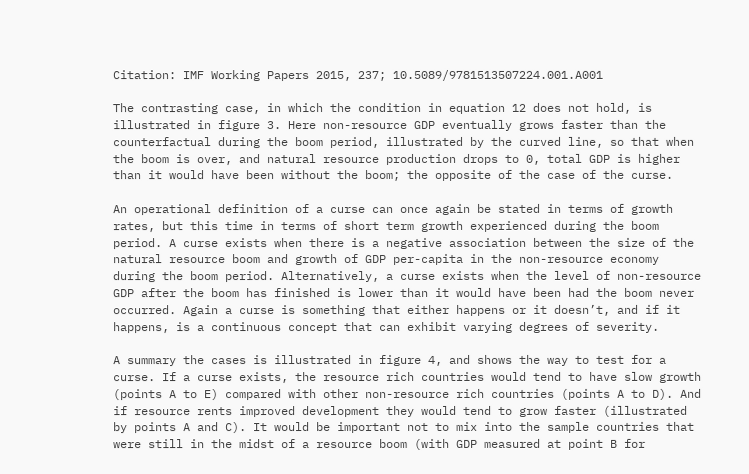Citation: IMF Working Papers 2015, 237; 10.5089/9781513507224.001.A001

The contrasting case, in which the condition in equation 12 does not hold, is illustrated in figure 3. Here non-resource GDP eventually grows faster than the counterfactual during the boom period, illustrated by the curved line, so that when the boom is over, and natural resource production drops to 0, total GDP is higher than it would have been without the boom; the opposite of the case of the curse.

An operational definition of a curse can once again be stated in terms of growth rates, but this time in terms of short term growth experienced during the boom period. A curse exists when there is a negative association between the size of the natural resource boom and growth of GDP per-capita in the non-resource economy during the boom period. Alternatively, a curse exists when the level of non-resource GDP after the boom has finished is lower than it would have been had the boom never occurred. Again a curse is something that either happens or it doesn’t, and if it happens, is a continuous concept that can exhibit varying degrees of severity.

A summary the cases is illustrated in figure 4, and shows the way to test for a curse. If a curse exists, the resource rich countries would tend to have slow growth (points A to E) compared with other non-resource rich countries (points A to D). And if resource rents improved development they would tend to grow faster (illustrated by points A and C). It would be important not to mix into the sample countries that were still in the midst of a resource boom (with GDP measured at point B for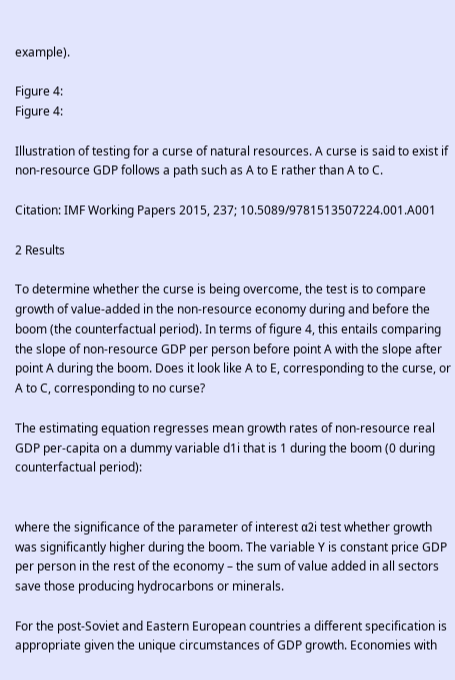example).

Figure 4:
Figure 4:

Illustration of testing for a curse of natural resources. A curse is said to exist if non-resource GDP follows a path such as A to E rather than A to C.

Citation: IMF Working Papers 2015, 237; 10.5089/9781513507224.001.A001

2 Results

To determine whether the curse is being overcome, the test is to compare growth of value-added in the non-resource economy during and before the boom (the counterfactual period). In terms of figure 4, this entails comparing the slope of non-resource GDP per person before point A with the slope after point A during the boom. Does it look like A to E, corresponding to the curse, or A to C, corresponding to no curse?

The estimating equation regresses mean growth rates of non-resource real GDP per-capita on a dummy variable d1i that is 1 during the boom (0 during counterfactual period):


where the significance of the parameter of interest α2i test whether growth was significantly higher during the boom. The variable Y is constant price GDP per person in the rest of the economy – the sum of value added in all sectors save those producing hydrocarbons or minerals.

For the post-Soviet and Eastern European countries a different specification is appropriate given the unique circumstances of GDP growth. Economies with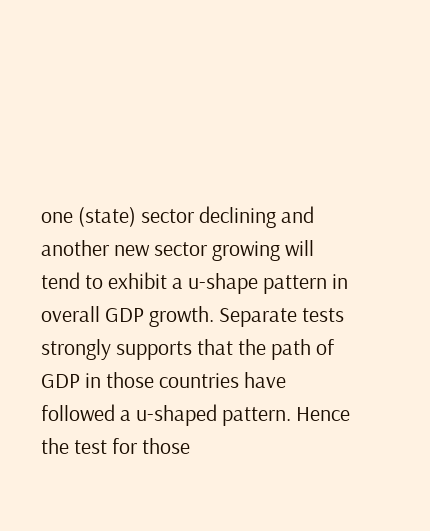one (state) sector declining and another new sector growing will tend to exhibit a u-shape pattern in overall GDP growth. Separate tests strongly supports that the path of GDP in those countries have followed a u-shaped pattern. Hence the test for those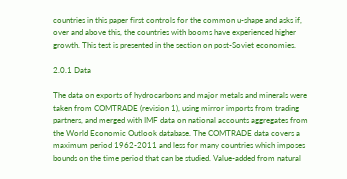countries in this paper first controls for the common u-shape and asks if, over and above this, the countries with booms have experienced higher growth. This test is presented in the section on post-Soviet economies.

2.0.1 Data

The data on exports of hydrocarbons and major metals and minerals were taken from COMTRADE (revision 1), using mirror imports from trading partners, and merged with IMF data on national accounts aggregates from the World Economic Outlook database. The COMTRADE data covers a maximum period 1962-2011 and less for many countries which imposes bounds on the time period that can be studied. Value-added from natural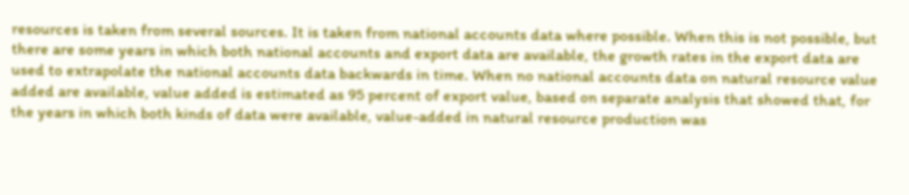resources is taken from several sources. It is taken from national accounts data where possible. When this is not possible, but there are some years in which both national accounts and export data are available, the growth rates in the export data are used to extrapolate the national accounts data backwards in time. When no national accounts data on natural resource value added are available, value added is estimated as 95 percent of export value, based on separate analysis that showed that, for the years in which both kinds of data were available, value-added in natural resource production was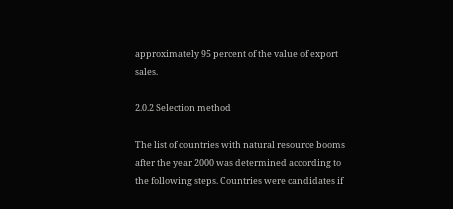approximately 95 percent of the value of export sales.

2.0.2 Selection method

The list of countries with natural resource booms after the year 2000 was determined according to the following steps. Countries were candidates if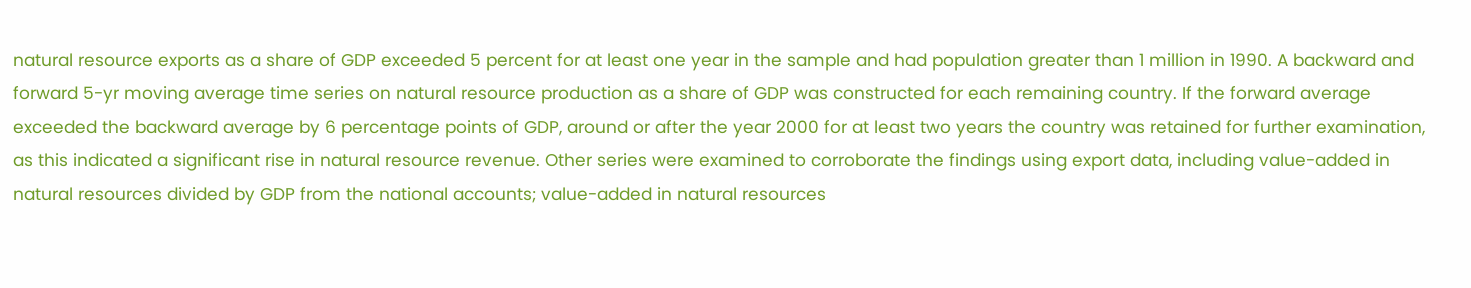natural resource exports as a share of GDP exceeded 5 percent for at least one year in the sample and had population greater than 1 million in 1990. A backward and forward 5-yr moving average time series on natural resource production as a share of GDP was constructed for each remaining country. If the forward average exceeded the backward average by 6 percentage points of GDP, around or after the year 2000 for at least two years the country was retained for further examination, as this indicated a significant rise in natural resource revenue. Other series were examined to corroborate the findings using export data, including value-added in natural resources divided by GDP from the national accounts; value-added in natural resources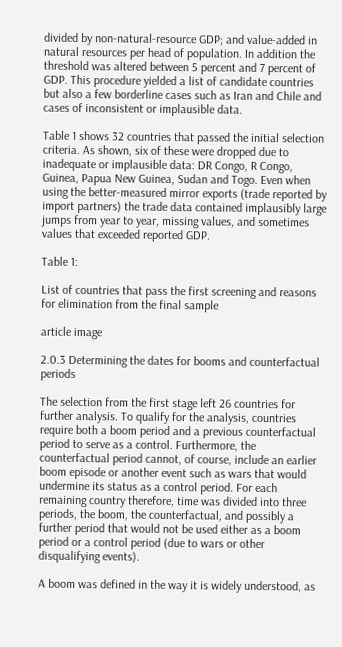divided by non-natural-resource GDP; and value-added in natural resources per head of population. In addition the threshold was altered between 5 percent and 7 percent of GDP. This procedure yielded a list of candidate countries but also a few borderline cases such as Iran and Chile and cases of inconsistent or implausible data.

Table 1 shows 32 countries that passed the initial selection criteria. As shown, six of these were dropped due to inadequate or implausible data: DR Congo, R Congo, Guinea, Papua New Guinea, Sudan and Togo. Even when using the better-measured mirror exports (trade reported by import partners) the trade data contained implausibly large jumps from year to year, missing values, and sometimes values that exceeded reported GDP.

Table 1:

List of countries that pass the first screening and reasons for elimination from the final sample

article image

2.0.3 Determining the dates for booms and counterfactual periods

The selection from the first stage left 26 countries for further analysis. To qualify for the analysis, countries require both a boom period and a previous counterfactual period to serve as a control. Furthermore, the counterfactual period cannot, of course, include an earlier boom episode or another event such as wars that would undermine its status as a control period. For each remaining country therefore, time was divided into three periods, the boom, the counterfactual, and possibly a further period that would not be used either as a boom period or a control period (due to wars or other disqualifying events).

A boom was defined in the way it is widely understood, as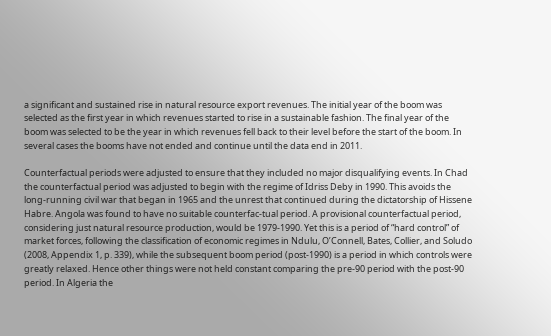a significant and sustained rise in natural resource export revenues. The initial year of the boom was selected as the first year in which revenues started to rise in a sustainable fashion. The final year of the boom was selected to be the year in which revenues fell back to their level before the start of the boom. In several cases the booms have not ended and continue until the data end in 2011.

Counterfactual periods were adjusted to ensure that they included no major disqualifying events. In Chad the counterfactual period was adjusted to begin with the regime of Idriss Deby in 1990. This avoids the long-running civil war that began in 1965 and the unrest that continued during the dictatorship of Hissene Habre. Angola was found to have no suitable counterfac-tual period. A provisional counterfactual period, considering just natural resource production, would be 1979-1990. Yet this is a period of “hard control” of market forces, following the classification of economic regimes in Ndulu, O’Connell, Bates, Collier, and Soludo (2008, Appendix 1, p. 339), while the subsequent boom period (post-1990) is a period in which controls were greatly relaxed. Hence other things were not held constant comparing the pre-90 period with the post-90 period. In Algeria the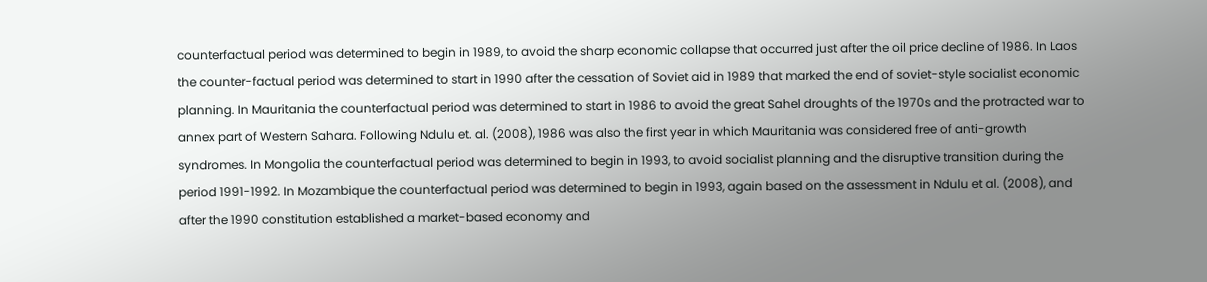counterfactual period was determined to begin in 1989, to avoid the sharp economic collapse that occurred just after the oil price decline of 1986. In Laos the counter-factual period was determined to start in 1990 after the cessation of Soviet aid in 1989 that marked the end of soviet-style socialist economic planning. In Mauritania the counterfactual period was determined to start in 1986 to avoid the great Sahel droughts of the 1970s and the protracted war to annex part of Western Sahara. Following Ndulu et. al. (2008), 1986 was also the first year in which Mauritania was considered free of anti-growth syndromes. In Mongolia the counterfactual period was determined to begin in 1993, to avoid socialist planning and the disruptive transition during the period 1991-1992. In Mozambique the counterfactual period was determined to begin in 1993, again based on the assessment in Ndulu et al. (2008), and after the 1990 constitution established a market-based economy and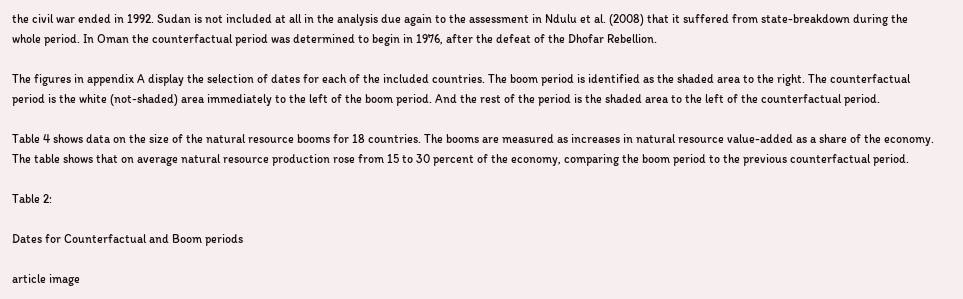the civil war ended in 1992. Sudan is not included at all in the analysis due again to the assessment in Ndulu et al. (2008) that it suffered from state-breakdown during the whole period. In Oman the counterfactual period was determined to begin in 1976, after the defeat of the Dhofar Rebellion.

The figures in appendix A display the selection of dates for each of the included countries. The boom period is identified as the shaded area to the right. The counterfactual period is the white (not-shaded) area immediately to the left of the boom period. And the rest of the period is the shaded area to the left of the counterfactual period.

Table 4 shows data on the size of the natural resource booms for 18 countries. The booms are measured as increases in natural resource value-added as a share of the economy. The table shows that on average natural resource production rose from 15 to 30 percent of the economy, comparing the boom period to the previous counterfactual period.

Table 2:

Dates for Counterfactual and Boom periods

article image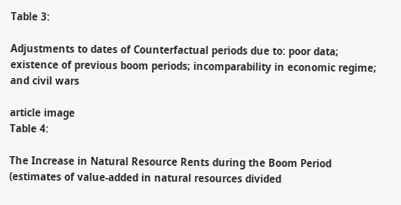Table 3:

Adjustments to dates of Counterfactual periods due to: poor data; existence of previous boom periods; incomparability in economic regime; and civil wars

article image
Table 4:

The Increase in Natural Resource Rents during the Boom Period (estimates of value-added in natural resources divided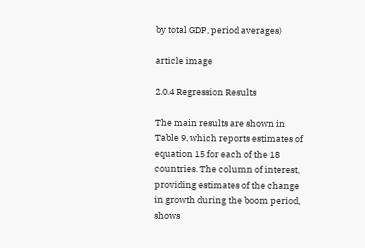by total GDP, period averages)

article image

2.0.4 Regression Results

The main results are shown in Table 9, which reports estimates of equation 15 for each of the 18 countries. The column of interest, providing estimates of the change in growth during the boom period, shows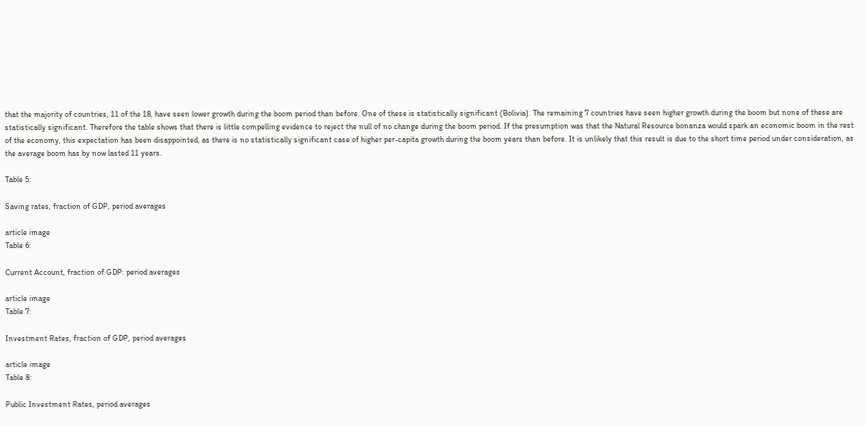that the majority of countries, 11 of the 18, have seen lower growth during the boom period than before. One of these is statistically significant (Bolivia). The remaining 7 countries have seen higher growth during the boom but none of these are statistically significant. Therefore the table shows that there is little compelling evidence to reject the null of no change during the boom period. If the presumption was that the Natural Resource bonanza would spark an economic boom in the rest of the economy, this expectation has been disappointed, as there is no statistically significant case of higher per-capita growth during the boom years than before. It is unlikely that this result is due to the short time period under consideration, as the average boom has by now lasted 11 years.

Table 5:

Saving rates, fraction of GDP, period averages

article image
Table 6:

Current Account, fraction of GDP: period averages

article image
Table 7:

Investment Rates, fraction of GDP, period averages

article image
Table 8:

Public Investment Rates, period averages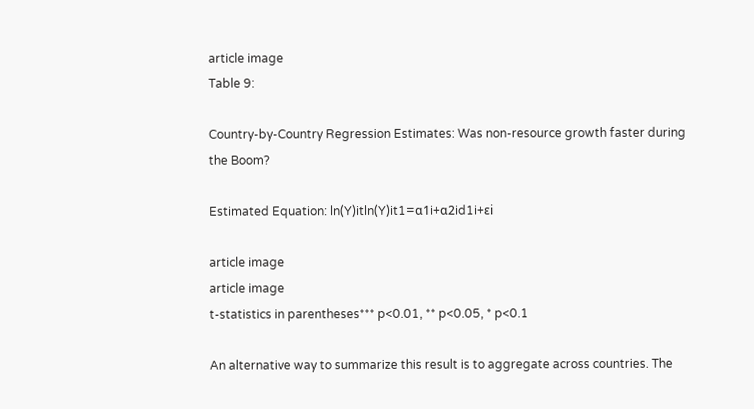article image
Table 9:

Country-by-Country Regression Estimates: Was non-resource growth faster during the Boom?

Estimated Equation: ln(Y)itln(Y)it1=α1i+α2id1i+εi

article image
article image
t-statistics in parentheses*** p<0.01, ** p<0.05, * p<0.1

An alternative way to summarize this result is to aggregate across countries. The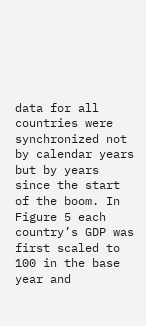data for all countries were synchronized not by calendar years but by years since the start of the boom. In Figure 5 each country’s GDP was first scaled to 100 in the base year and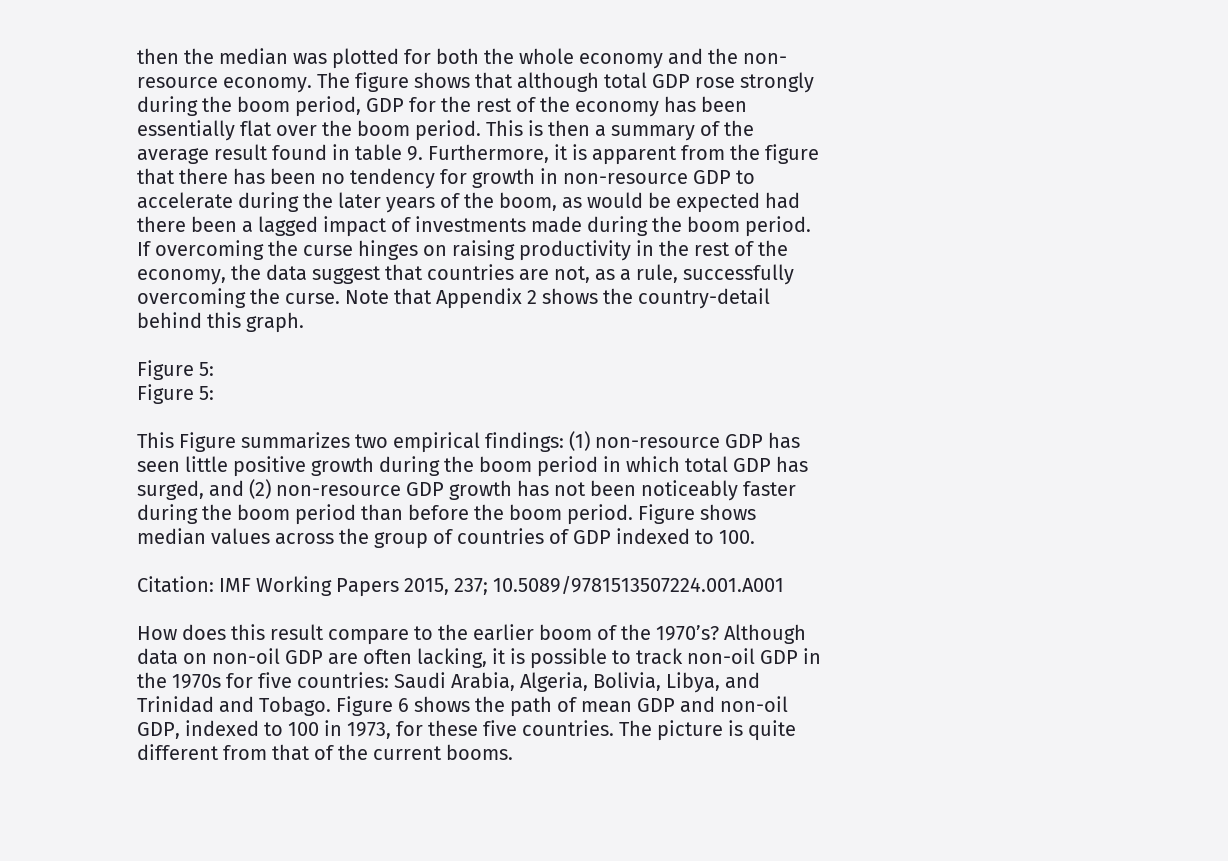then the median was plotted for both the whole economy and the non-resource economy. The figure shows that although total GDP rose strongly during the boom period, GDP for the rest of the economy has been essentially flat over the boom period. This is then a summary of the average result found in table 9. Furthermore, it is apparent from the figure that there has been no tendency for growth in non-resource GDP to accelerate during the later years of the boom, as would be expected had there been a lagged impact of investments made during the boom period. If overcoming the curse hinges on raising productivity in the rest of the economy, the data suggest that countries are not, as a rule, successfully overcoming the curse. Note that Appendix 2 shows the country-detail behind this graph.

Figure 5:
Figure 5:

This Figure summarizes two empirical findings: (1) non-resource GDP has seen little positive growth during the boom period in which total GDP has surged, and (2) non-resource GDP growth has not been noticeably faster during the boom period than before the boom period. Figure shows median values across the group of countries of GDP indexed to 100.

Citation: IMF Working Papers 2015, 237; 10.5089/9781513507224.001.A001

How does this result compare to the earlier boom of the 1970’s? Although data on non-oil GDP are often lacking, it is possible to track non-oil GDP in the 1970s for five countries: Saudi Arabia, Algeria, Bolivia, Libya, and Trinidad and Tobago. Figure 6 shows the path of mean GDP and non-oil GDP, indexed to 100 in 1973, for these five countries. The picture is quite different from that of the current booms.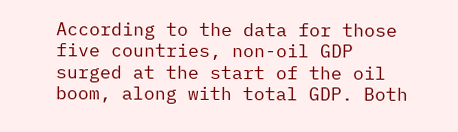According to the data for those five countries, non-oil GDP surged at the start of the oil boom, along with total GDP. Both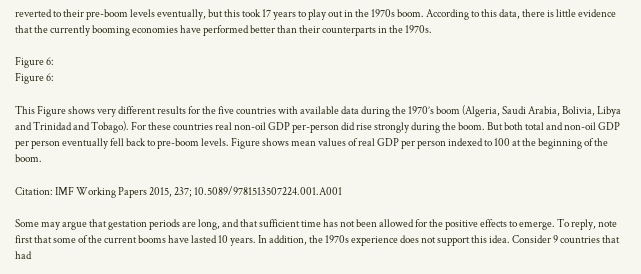reverted to their pre-boom levels eventually, but this took 17 years to play out in the 1970s boom. According to this data, there is little evidence that the currently booming economies have performed better than their counterparts in the 1970s.

Figure 6:
Figure 6:

This Figure shows very different results for the five countries with available data during the 1970’s boom (Algeria, Saudi Arabia, Bolivia, Libya and Trinidad and Tobago). For these countries real non-oil GDP per-person did rise strongly during the boom. But both total and non-oil GDP per person eventually fell back to pre-boom levels. Figure shows mean values of real GDP per person indexed to 100 at the beginning of the boom.

Citation: IMF Working Papers 2015, 237; 10.5089/9781513507224.001.A001

Some may argue that gestation periods are long, and that sufficient time has not been allowed for the positive effects to emerge. To reply, note first that some of the current booms have lasted 10 years. In addition, the 1970s experience does not support this idea. Consider 9 countries that had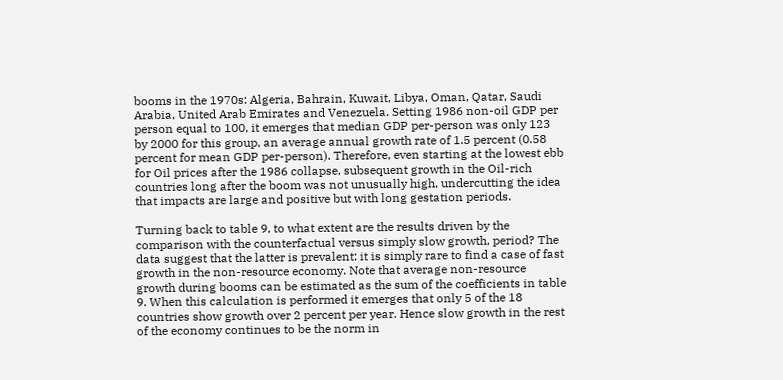booms in the 1970s: Algeria, Bahrain, Kuwait, Libya, Oman, Qatar, Saudi Arabia, United Arab Emirates and Venezuela. Setting 1986 non-oil GDP per person equal to 100, it emerges that median GDP per-person was only 123 by 2000 for this group, an average annual growth rate of 1.5 percent (0.58 percent for mean GDP per-person). Therefore, even starting at the lowest ebb for Oil prices after the 1986 collapse, subsequent growth in the Oil-rich countries long after the boom was not unusually high, undercutting the idea that impacts are large and positive but with long gestation periods.

Turning back to table 9, to what extent are the results driven by the comparison with the counterfactual versus simply slow growth, period? The data suggest that the latter is prevalent: it is simply rare to find a case of fast growth in the non-resource economy. Note that average non-resource growth during booms can be estimated as the sum of the coefficients in table 9. When this calculation is performed it emerges that only 5 of the 18 countries show growth over 2 percent per year. Hence slow growth in the rest of the economy continues to be the norm in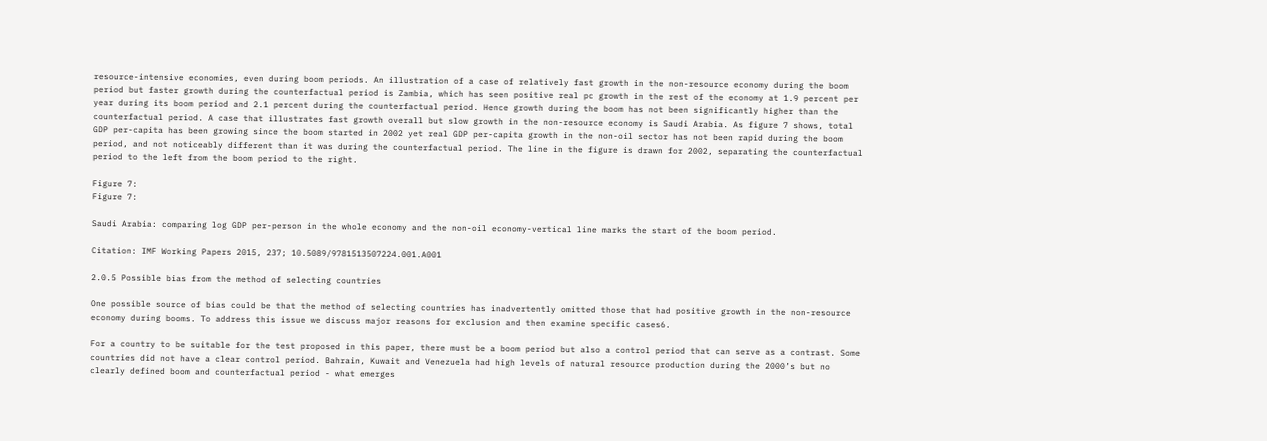resource-intensive economies, even during boom periods. An illustration of a case of relatively fast growth in the non-resource economy during the boom period but faster growth during the counterfactual period is Zambia, which has seen positive real pc growth in the rest of the economy at 1.9 percent per year during its boom period and 2.1 percent during the counterfactual period. Hence growth during the boom has not been significantly higher than the counterfactual period. A case that illustrates fast growth overall but slow growth in the non-resource economy is Saudi Arabia. As figure 7 shows, total GDP per-capita has been growing since the boom started in 2002 yet real GDP per-capita growth in the non-oil sector has not been rapid during the boom period, and not noticeably different than it was during the counterfactual period. The line in the figure is drawn for 2002, separating the counterfactual period to the left from the boom period to the right.

Figure 7:
Figure 7:

Saudi Arabia: comparing log GDP per-person in the whole economy and the non-oil economy-vertical line marks the start of the boom period.

Citation: IMF Working Papers 2015, 237; 10.5089/9781513507224.001.A001

2.0.5 Possible bias from the method of selecting countries

One possible source of bias could be that the method of selecting countries has inadvertently omitted those that had positive growth in the non-resource economy during booms. To address this issue we discuss major reasons for exclusion and then examine specific cases6.

For a country to be suitable for the test proposed in this paper, there must be a boom period but also a control period that can serve as a contrast. Some countries did not have a clear control period. Bahrain, Kuwait and Venezuela had high levels of natural resource production during the 2000’s but no clearly defined boom and counterfactual period - what emerges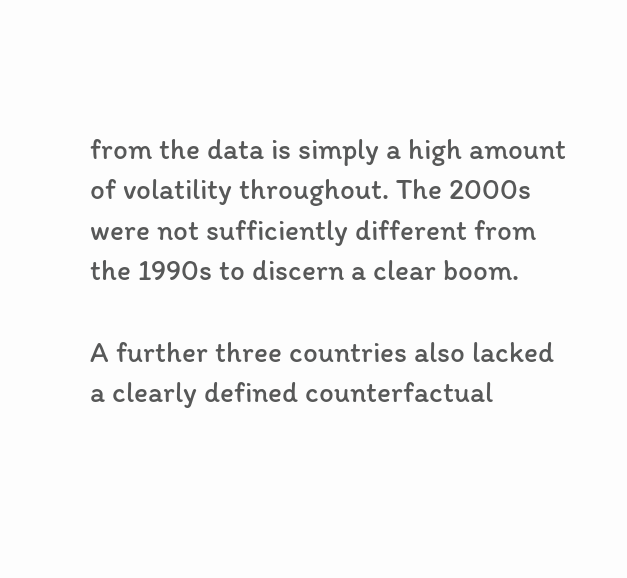from the data is simply a high amount of volatility throughout. The 2000s were not sufficiently different from the 1990s to discern a clear boom.

A further three countries also lacked a clearly defined counterfactual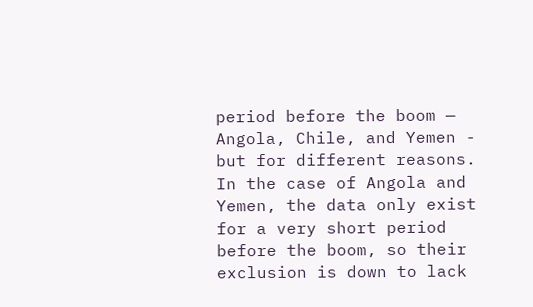period before the boom — Angola, Chile, and Yemen - but for different reasons. In the case of Angola and Yemen, the data only exist for a very short period before the boom, so their exclusion is down to lack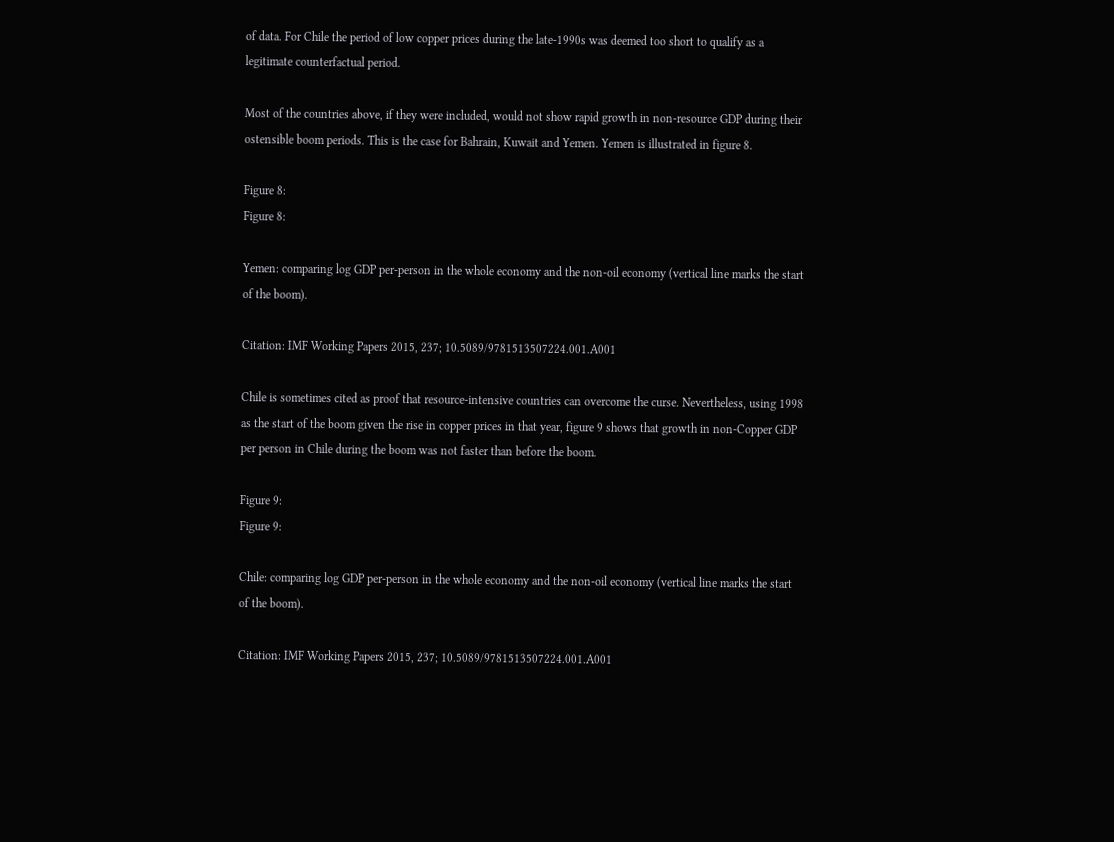of data. For Chile the period of low copper prices during the late-1990s was deemed too short to qualify as a legitimate counterfactual period.

Most of the countries above, if they were included, would not show rapid growth in non-resource GDP during their ostensible boom periods. This is the case for Bahrain, Kuwait and Yemen. Yemen is illustrated in figure 8.

Figure 8:
Figure 8:

Yemen: comparing log GDP per-person in the whole economy and the non-oil economy (vertical line marks the start of the boom).

Citation: IMF Working Papers 2015, 237; 10.5089/9781513507224.001.A001

Chile is sometimes cited as proof that resource-intensive countries can overcome the curse. Nevertheless, using 1998 as the start of the boom given the rise in copper prices in that year, figure 9 shows that growth in non-Copper GDP per person in Chile during the boom was not faster than before the boom.

Figure 9:
Figure 9:

Chile: comparing log GDP per-person in the whole economy and the non-oil economy (vertical line marks the start of the boom).

Citation: IMF Working Papers 2015, 237; 10.5089/9781513507224.001.A001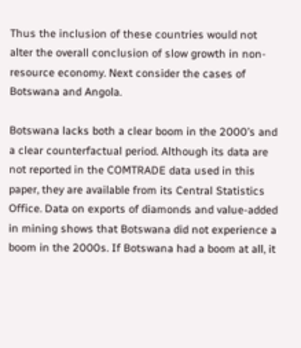Thus the inclusion of these countries would not alter the overall conclusion of slow growth in non-resource economy. Next consider the cases of Botswana and Angola.

Botswana lacks both a clear boom in the 2000’s and a clear counterfactual period. Although its data are not reported in the COMTRADE data used in this paper, they are available from its Central Statistics Office. Data on exports of diamonds and value-added in mining shows that Botswana did not experience a boom in the 2000s. If Botswana had a boom at all, it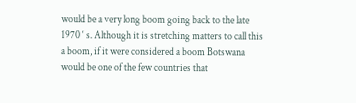would be a very long boom going back to the late 1970 ‘ s. Although it is stretching matters to call this a boom, if it were considered a boom Botswana would be one of the few countries that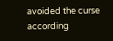avoided the curse according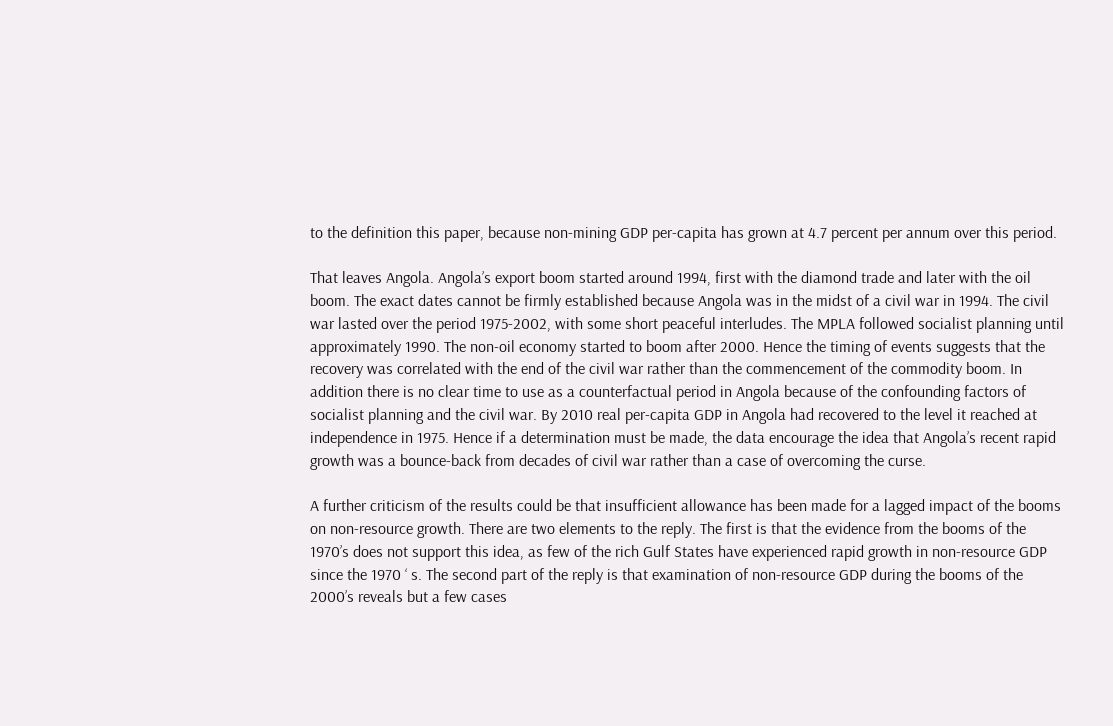to the definition this paper, because non-mining GDP per-capita has grown at 4.7 percent per annum over this period.

That leaves Angola. Angola’s export boom started around 1994, first with the diamond trade and later with the oil boom. The exact dates cannot be firmly established because Angola was in the midst of a civil war in 1994. The civil war lasted over the period 1975-2002, with some short peaceful interludes. The MPLA followed socialist planning until approximately 1990. The non-oil economy started to boom after 2000. Hence the timing of events suggests that the recovery was correlated with the end of the civil war rather than the commencement of the commodity boom. In addition there is no clear time to use as a counterfactual period in Angola because of the confounding factors of socialist planning and the civil war. By 2010 real per-capita GDP in Angola had recovered to the level it reached at independence in 1975. Hence if a determination must be made, the data encourage the idea that Angola’s recent rapid growth was a bounce-back from decades of civil war rather than a case of overcoming the curse.

A further criticism of the results could be that insufficient allowance has been made for a lagged impact of the booms on non-resource growth. There are two elements to the reply. The first is that the evidence from the booms of the 1970’s does not support this idea, as few of the rich Gulf States have experienced rapid growth in non-resource GDP since the 1970 ‘ s. The second part of the reply is that examination of non-resource GDP during the booms of the 2000’s reveals but a few cases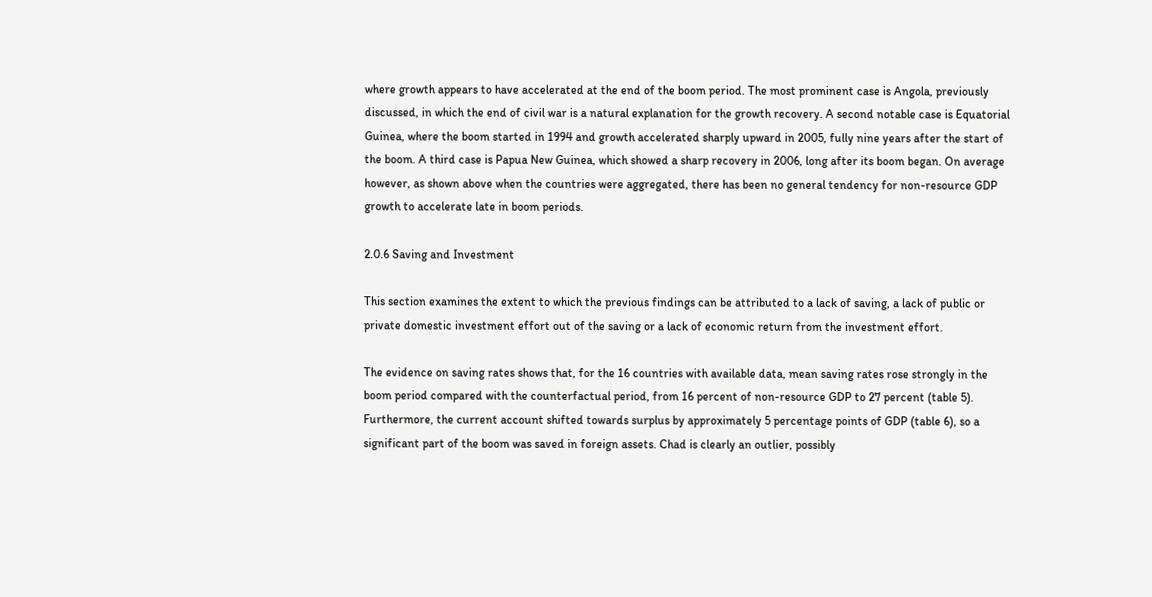where growth appears to have accelerated at the end of the boom period. The most prominent case is Angola, previously discussed, in which the end of civil war is a natural explanation for the growth recovery. A second notable case is Equatorial Guinea, where the boom started in 1994 and growth accelerated sharply upward in 2005, fully nine years after the start of the boom. A third case is Papua New Guinea, which showed a sharp recovery in 2006, long after its boom began. On average however, as shown above when the countries were aggregated, there has been no general tendency for non-resource GDP growth to accelerate late in boom periods.

2.0.6 Saving and Investment

This section examines the extent to which the previous findings can be attributed to a lack of saving, a lack of public or private domestic investment effort out of the saving or a lack of economic return from the investment effort.

The evidence on saving rates shows that, for the 16 countries with available data, mean saving rates rose strongly in the boom period compared with the counterfactual period, from 16 percent of non-resource GDP to 27 percent (table 5). Furthermore, the current account shifted towards surplus by approximately 5 percentage points of GDP (table 6), so a significant part of the boom was saved in foreign assets. Chad is clearly an outlier, possibly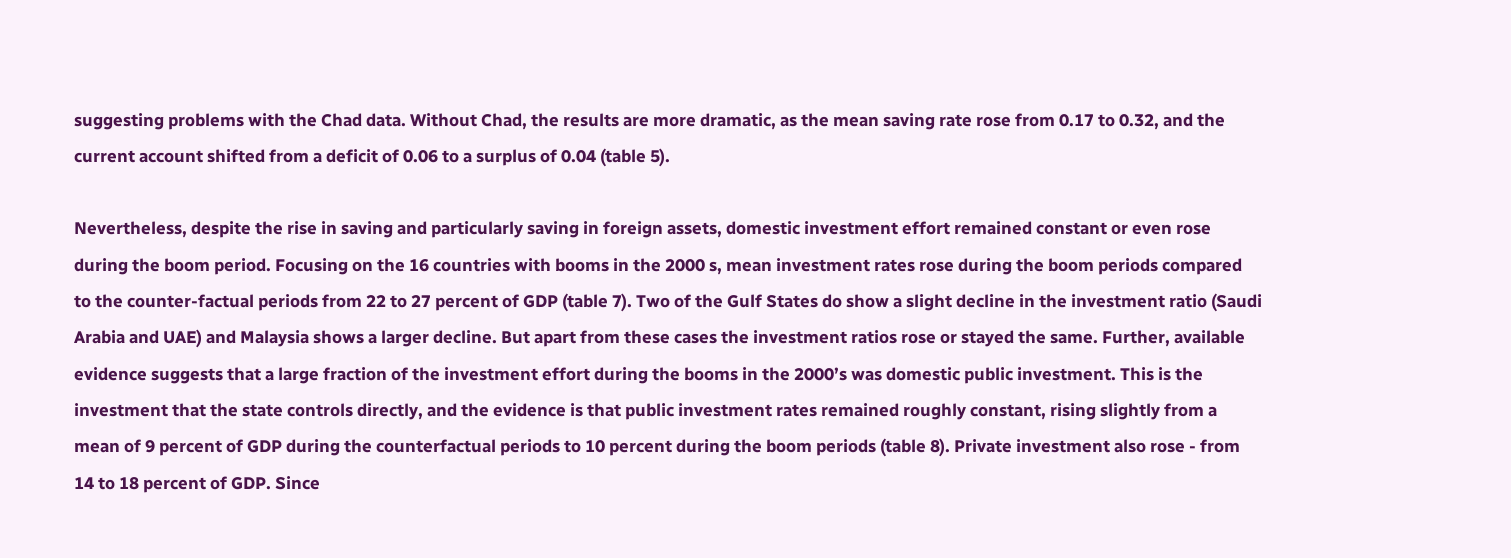suggesting problems with the Chad data. Without Chad, the results are more dramatic, as the mean saving rate rose from 0.17 to 0.32, and the current account shifted from a deficit of 0.06 to a surplus of 0.04 (table 5).

Nevertheless, despite the rise in saving and particularly saving in foreign assets, domestic investment effort remained constant or even rose during the boom period. Focusing on the 16 countries with booms in the 2000 s, mean investment rates rose during the boom periods compared to the counter-factual periods from 22 to 27 percent of GDP (table 7). Two of the Gulf States do show a slight decline in the investment ratio (Saudi Arabia and UAE) and Malaysia shows a larger decline. But apart from these cases the investment ratios rose or stayed the same. Further, available evidence suggests that a large fraction of the investment effort during the booms in the 2000’s was domestic public investment. This is the investment that the state controls directly, and the evidence is that public investment rates remained roughly constant, rising slightly from a mean of 9 percent of GDP during the counterfactual periods to 10 percent during the boom periods (table 8). Private investment also rose - from 14 to 18 percent of GDP. Since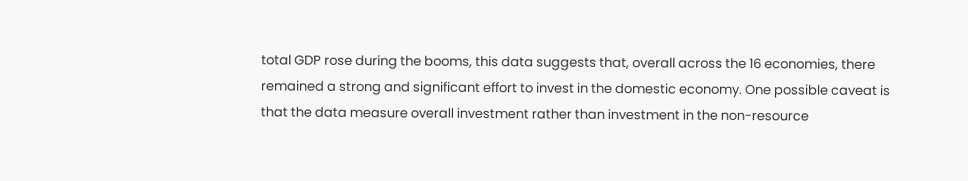total GDP rose during the booms, this data suggests that, overall across the 16 economies, there remained a strong and significant effort to invest in the domestic economy. One possible caveat is that the data measure overall investment rather than investment in the non-resource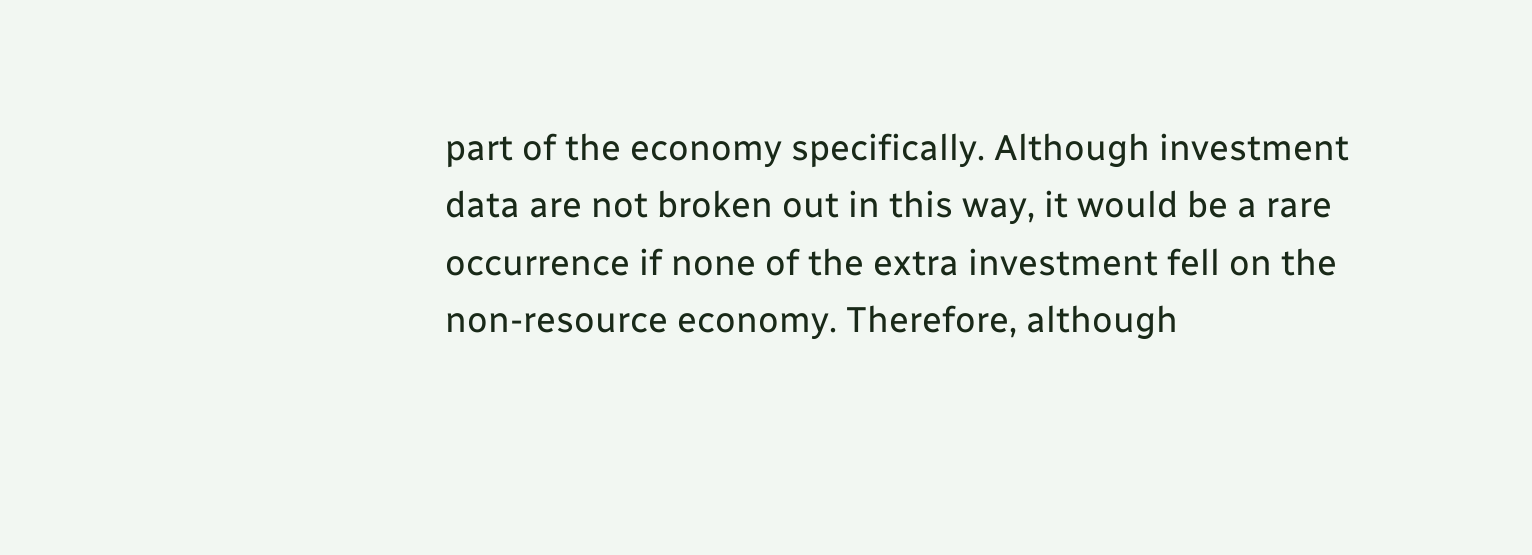part of the economy specifically. Although investment data are not broken out in this way, it would be a rare occurrence if none of the extra investment fell on the non-resource economy. Therefore, although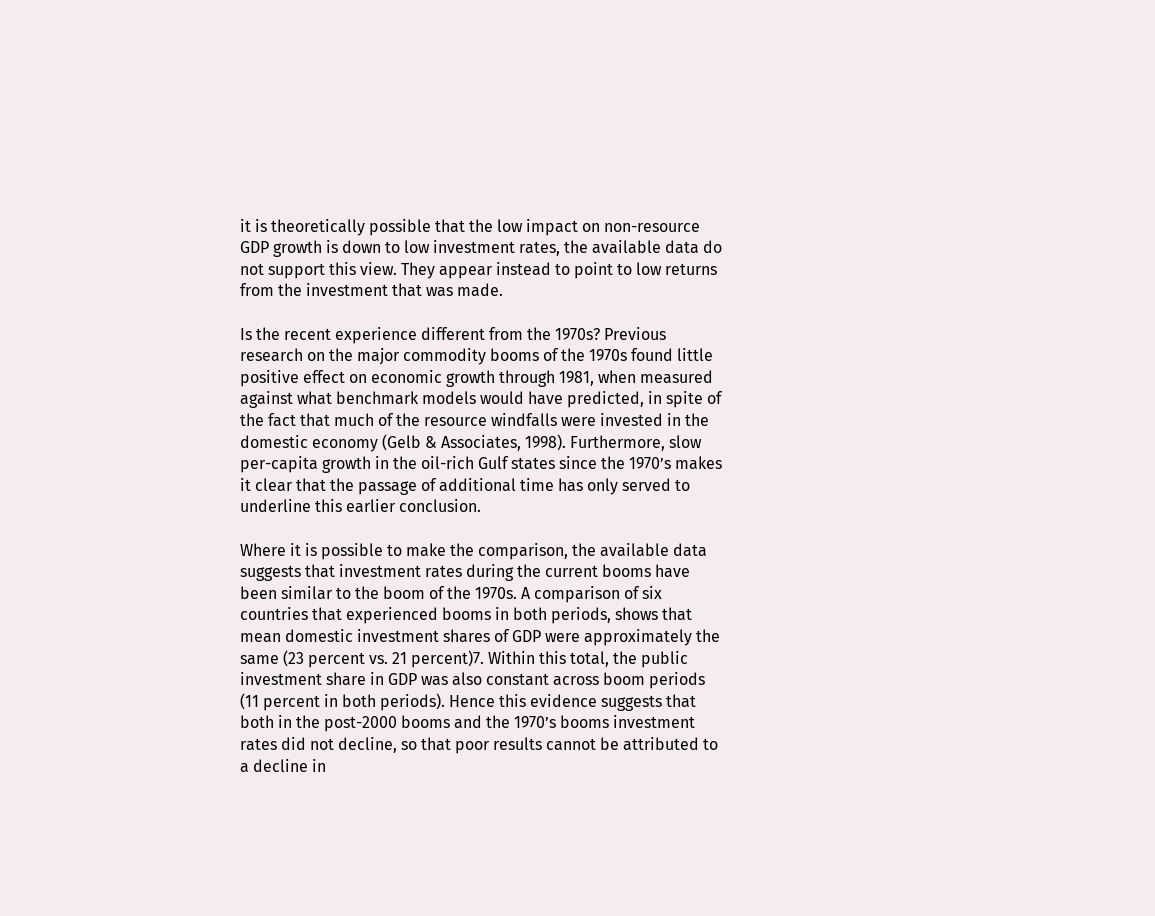it is theoretically possible that the low impact on non-resource GDP growth is down to low investment rates, the available data do not support this view. They appear instead to point to low returns from the investment that was made.

Is the recent experience different from the 1970s? Previous research on the major commodity booms of the 1970s found little positive effect on economic growth through 1981, when measured against what benchmark models would have predicted, in spite of the fact that much of the resource windfalls were invested in the domestic economy (Gelb & Associates, 1998). Furthermore, slow per-capita growth in the oil-rich Gulf states since the 1970’s makes it clear that the passage of additional time has only served to underline this earlier conclusion.

Where it is possible to make the comparison, the available data suggests that investment rates during the current booms have been similar to the boom of the 1970s. A comparison of six countries that experienced booms in both periods, shows that mean domestic investment shares of GDP were approximately the same (23 percent vs. 21 percent)7. Within this total, the public investment share in GDP was also constant across boom periods (11 percent in both periods). Hence this evidence suggests that both in the post-2000 booms and the 1970’s booms investment rates did not decline, so that poor results cannot be attributed to a decline in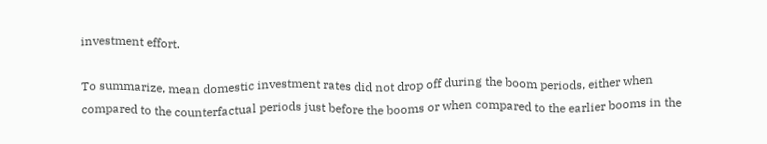investment effort.

To summarize, mean domestic investment rates did not drop off during the boom periods, either when compared to the counterfactual periods just before the booms or when compared to the earlier booms in the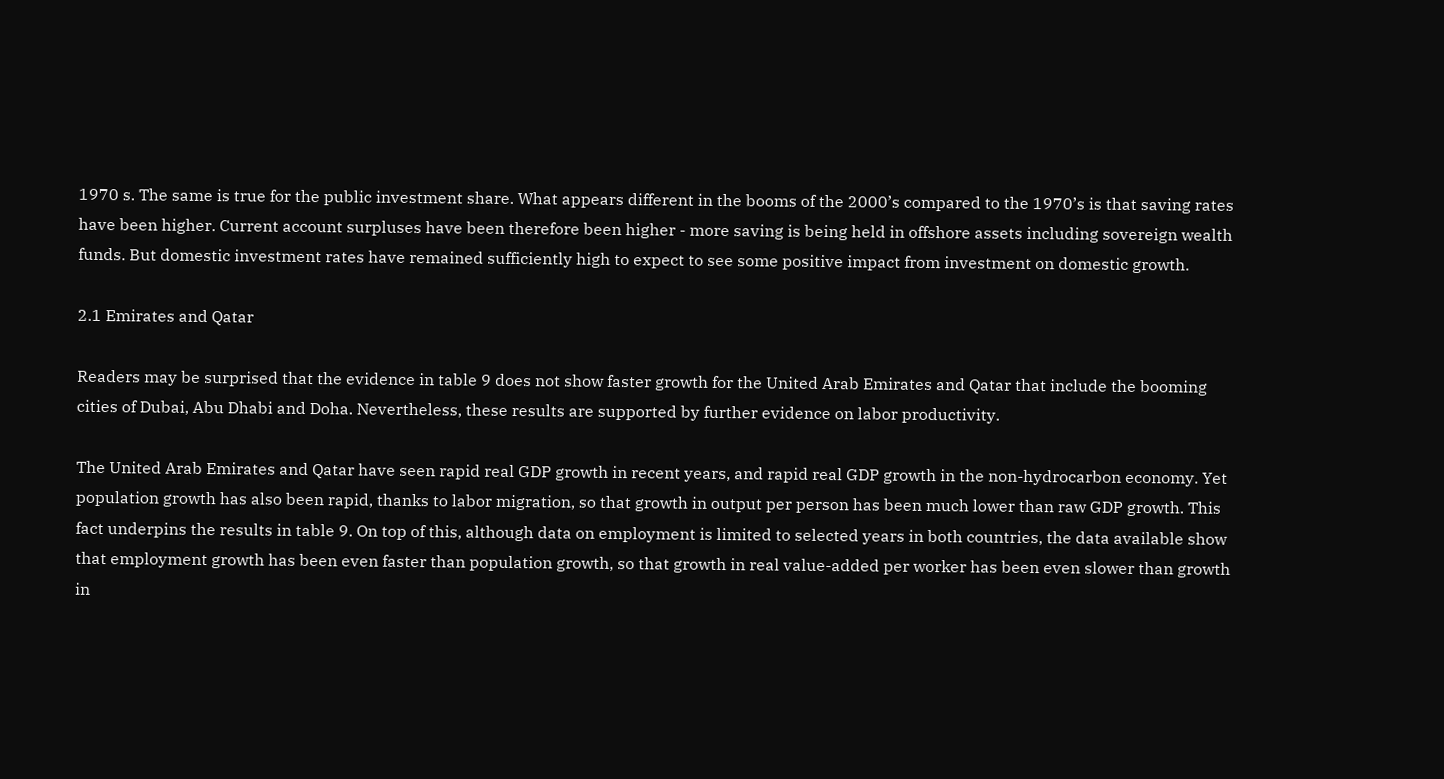1970 s. The same is true for the public investment share. What appears different in the booms of the 2000’s compared to the 1970’s is that saving rates have been higher. Current account surpluses have been therefore been higher - more saving is being held in offshore assets including sovereign wealth funds. But domestic investment rates have remained sufficiently high to expect to see some positive impact from investment on domestic growth.

2.1 Emirates and Qatar

Readers may be surprised that the evidence in table 9 does not show faster growth for the United Arab Emirates and Qatar that include the booming cities of Dubai, Abu Dhabi and Doha. Nevertheless, these results are supported by further evidence on labor productivity.

The United Arab Emirates and Qatar have seen rapid real GDP growth in recent years, and rapid real GDP growth in the non-hydrocarbon economy. Yet population growth has also been rapid, thanks to labor migration, so that growth in output per person has been much lower than raw GDP growth. This fact underpins the results in table 9. On top of this, although data on employment is limited to selected years in both countries, the data available show that employment growth has been even faster than population growth, so that growth in real value-added per worker has been even slower than growth in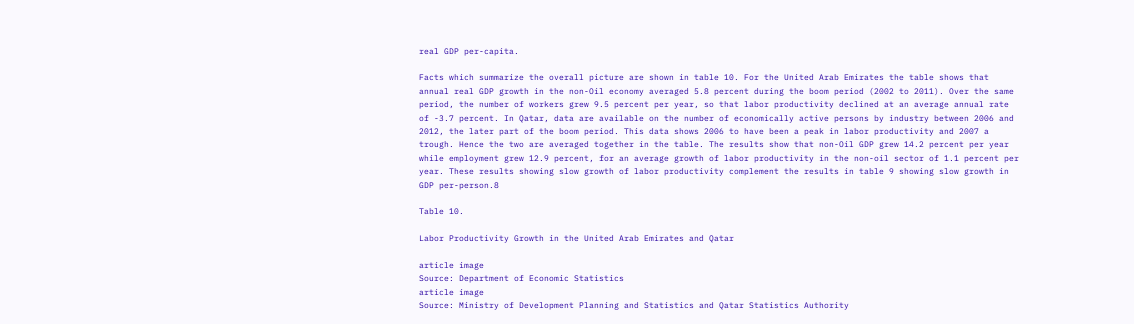real GDP per-capita.

Facts which summarize the overall picture are shown in table 10. For the United Arab Emirates the table shows that annual real GDP growth in the non-Oil economy averaged 5.8 percent during the boom period (2002 to 2011). Over the same period, the number of workers grew 9.5 percent per year, so that labor productivity declined at an average annual rate of -3.7 percent. In Qatar, data are available on the number of economically active persons by industry between 2006 and 2012, the later part of the boom period. This data shows 2006 to have been a peak in labor productivity and 2007 a trough. Hence the two are averaged together in the table. The results show that non-Oil GDP grew 14.2 percent per year while employment grew 12.9 percent, for an average growth of labor productivity in the non-oil sector of 1.1 percent per year. These results showing slow growth of labor productivity complement the results in table 9 showing slow growth in GDP per-person.8

Table 10.

Labor Productivity Growth in the United Arab Emirates and Qatar

article image
Source: Department of Economic Statistics
article image
Source: Ministry of Development Planning and Statistics and Qatar Statistics Authority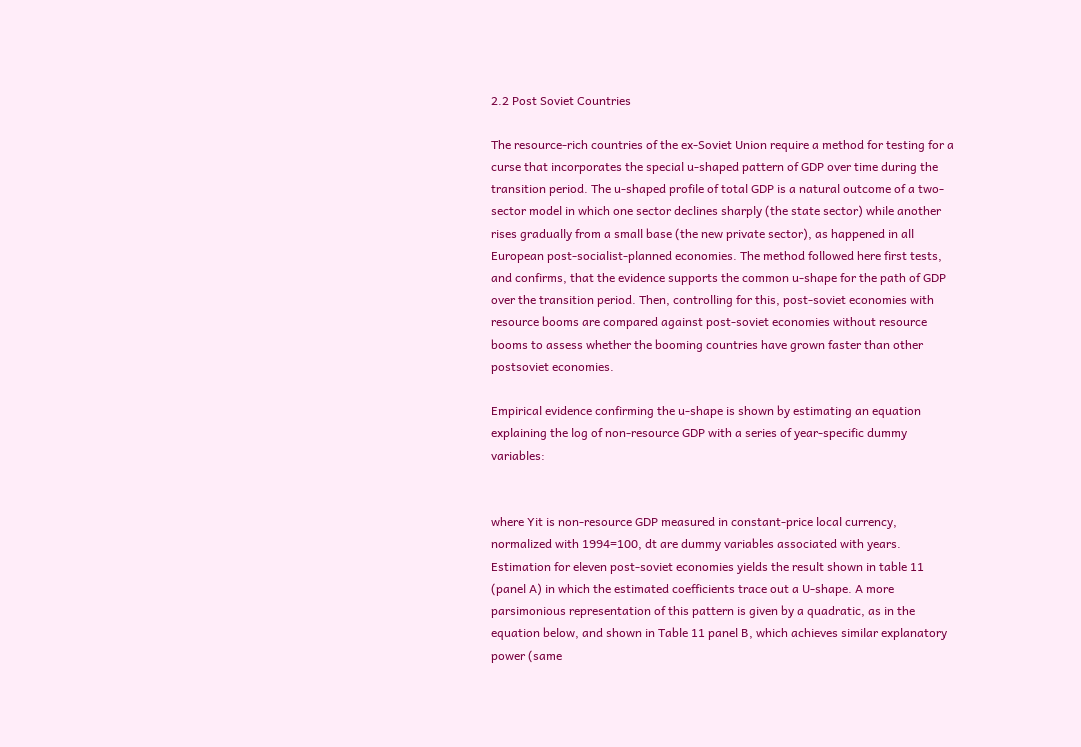2.2 Post Soviet Countries

The resource-rich countries of the ex-Soviet Union require a method for testing for a curse that incorporates the special u-shaped pattern of GDP over time during the transition period. The u-shaped profile of total GDP is a natural outcome of a two-sector model in which one sector declines sharply (the state sector) while another rises gradually from a small base (the new private sector), as happened in all European post-socialist-planned economies. The method followed here first tests, and confirms, that the evidence supports the common u-shape for the path of GDP over the transition period. Then, controlling for this, post-soviet economies with resource booms are compared against post-soviet economies without resource booms to assess whether the booming countries have grown faster than other postsoviet economies.

Empirical evidence confirming the u-shape is shown by estimating an equation explaining the log of non-resource GDP with a series of year-specific dummy variables:


where Yit is non-resource GDP measured in constant-price local currency, normalized with 1994=100, dt are dummy variables associated with years. Estimation for eleven post-soviet economies yields the result shown in table 11 (panel A) in which the estimated coefficients trace out a U-shape. A more parsimonious representation of this pattern is given by a quadratic, as in the equation below, and shown in Table 11 panel B, which achieves similar explanatory power (same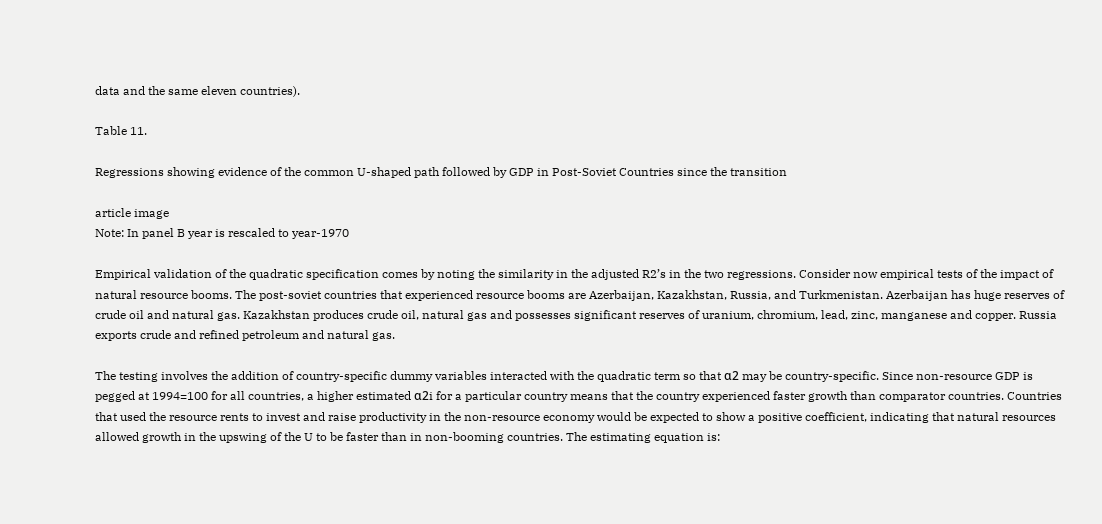data and the same eleven countries).

Table 11.

Regressions showing evidence of the common U-shaped path followed by GDP in Post-Soviet Countries since the transition

article image
Note: In panel B year is rescaled to year-1970

Empirical validation of the quadratic specification comes by noting the similarity in the adjusted R2’s in the two regressions. Consider now empirical tests of the impact of natural resource booms. The post-soviet countries that experienced resource booms are Azerbaijan, Kazakhstan, Russia, and Turkmenistan. Azerbaijan has huge reserves of crude oil and natural gas. Kazakhstan produces crude oil, natural gas and possesses significant reserves of uranium, chromium, lead, zinc, manganese and copper. Russia exports crude and refined petroleum and natural gas.

The testing involves the addition of country-specific dummy variables interacted with the quadratic term so that α2 may be country-specific. Since non-resource GDP is pegged at 1994=100 for all countries, a higher estimated α2i for a particular country means that the country experienced faster growth than comparator countries. Countries that used the resource rents to invest and raise productivity in the non-resource economy would be expected to show a positive coefficient, indicating that natural resources allowed growth in the upswing of the U to be faster than in non-booming countries. The estimating equation is: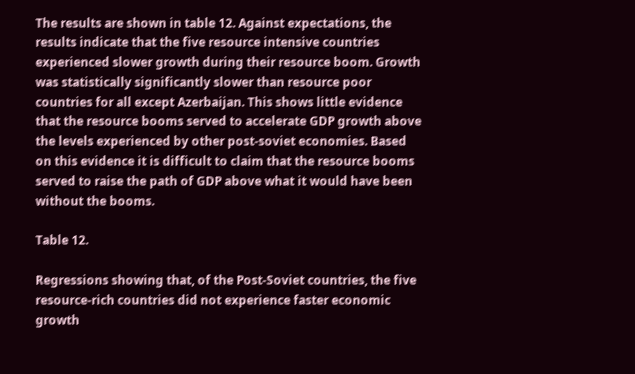The results are shown in table 12. Against expectations, the results indicate that the five resource intensive countries experienced slower growth during their resource boom. Growth was statistically significantly slower than resource poor countries for all except Azerbaijan. This shows little evidence that the resource booms served to accelerate GDP growth above the levels experienced by other post-soviet economies. Based on this evidence it is difficult to claim that the resource booms served to raise the path of GDP above what it would have been without the booms.

Table 12.

Regressions showing that, of the Post-Soviet countries, the five resource-rich countries did not experience faster economic growth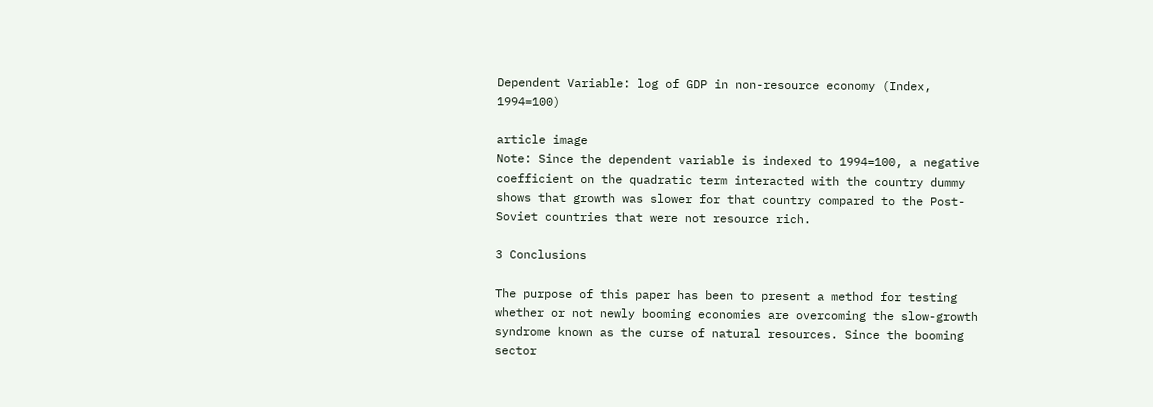Dependent Variable: log of GDP in non-resource economy (Index, 1994=100)

article image
Note: Since the dependent variable is indexed to 1994=100, a negative coefficient on the quadratic term interacted with the country dummy shows that growth was slower for that country compared to the Post-Soviet countries that were not resource rich.

3 Conclusions

The purpose of this paper has been to present a method for testing whether or not newly booming economies are overcoming the slow-growth syndrome known as the curse of natural resources. Since the booming sector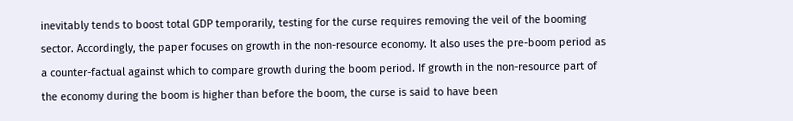inevitably tends to boost total GDP temporarily, testing for the curse requires removing the veil of the booming sector. Accordingly, the paper focuses on growth in the non-resource economy. It also uses the pre-boom period as a counter-factual against which to compare growth during the boom period. If growth in the non-resource part of the economy during the boom is higher than before the boom, the curse is said to have been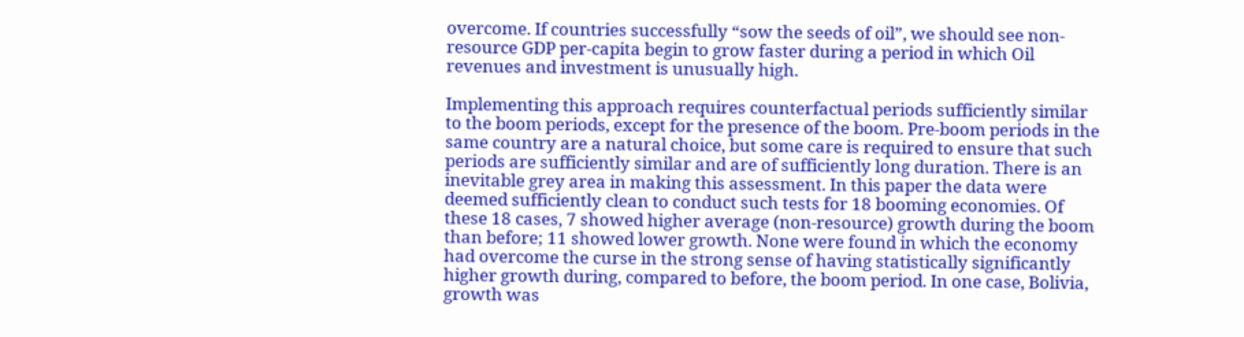overcome. If countries successfully “sow the seeds of oil”, we should see non-resource GDP per-capita begin to grow faster during a period in which Oil revenues and investment is unusually high.

Implementing this approach requires counterfactual periods sufficiently similar to the boom periods, except for the presence of the boom. Pre-boom periods in the same country are a natural choice, but some care is required to ensure that such periods are sufficiently similar and are of sufficiently long duration. There is an inevitable grey area in making this assessment. In this paper the data were deemed sufficiently clean to conduct such tests for 18 booming economies. Of these 18 cases, 7 showed higher average (non-resource) growth during the boom than before; 11 showed lower growth. None were found in which the economy had overcome the curse in the strong sense of having statistically significantly higher growth during, compared to before, the boom period. In one case, Bolivia, growth was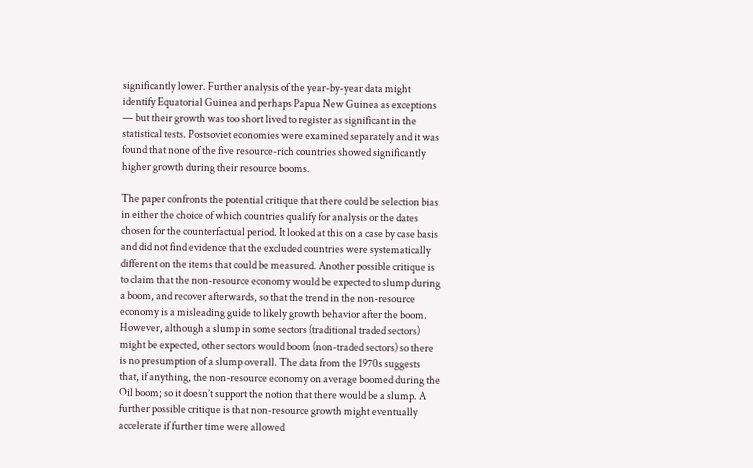significantly lower. Further analysis of the year-by-year data might identify Equatorial Guinea and perhaps Papua New Guinea as exceptions — but their growth was too short lived to register as significant in the statistical tests. Postsoviet economies were examined separately and it was found that none of the five resource-rich countries showed significantly higher growth during their resource booms.

The paper confronts the potential critique that there could be selection bias in either the choice of which countries qualify for analysis or the dates chosen for the counterfactual period. It looked at this on a case by case basis and did not find evidence that the excluded countries were systematically different on the items that could be measured. Another possible critique is to claim that the non-resource economy would be expected to slump during a boom, and recover afterwards, so that the trend in the non-resource economy is a misleading guide to likely growth behavior after the boom. However, although a slump in some sectors (traditional traded sectors) might be expected, other sectors would boom (non-traded sectors) so there is no presumption of a slump overall. The data from the 1970s suggests that, if anything, the non-resource economy on average boomed during the Oil boom; so it doesn’t support the notion that there would be a slump. A further possible critique is that non-resource growth might eventually accelerate if further time were allowed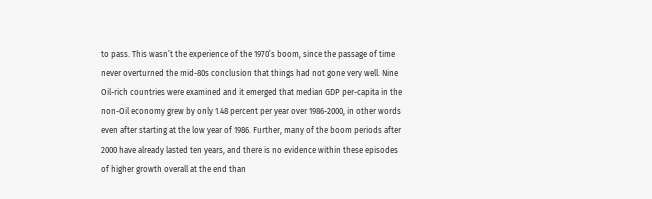to pass. This wasn’t the experience of the 1970’s boom, since the passage of time never overturned the mid-80s conclusion that things had not gone very well. Nine Oil-rich countries were examined and it emerged that median GDP per-capita in the non-Oil economy grew by only 1.48 percent per year over 1986-2000, in other words even after starting at the low year of 1986. Further, many of the boom periods after 2000 have already lasted ten years, and there is no evidence within these episodes of higher growth overall at the end than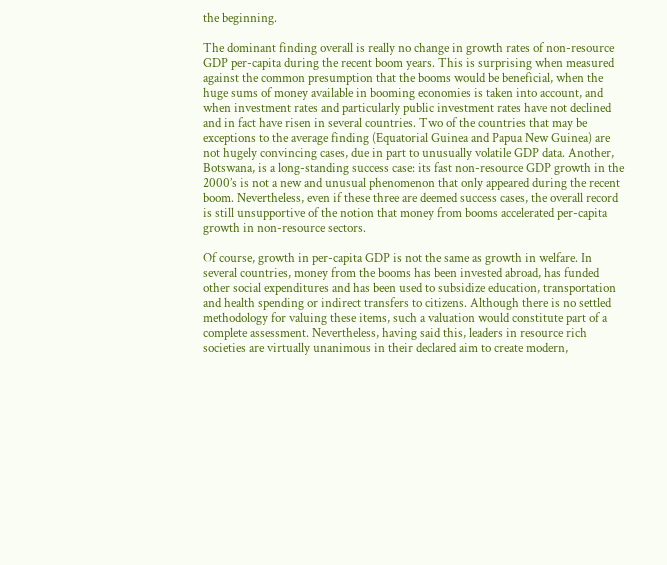the beginning.

The dominant finding overall is really no change in growth rates of non-resource GDP per-capita during the recent boom years. This is surprising when measured against the common presumption that the booms would be beneficial, when the huge sums of money available in booming economies is taken into account, and when investment rates and particularly public investment rates have not declined and in fact have risen in several countries. Two of the countries that may be exceptions to the average finding (Equatorial Guinea and Papua New Guinea) are not hugely convincing cases, due in part to unusually volatile GDP data. Another, Botswana, is a long-standing success case: its fast non-resource GDP growth in the 2000’s is not a new and unusual phenomenon that only appeared during the recent boom. Nevertheless, even if these three are deemed success cases, the overall record is still unsupportive of the notion that money from booms accelerated per-capita growth in non-resource sectors.

Of course, growth in per-capita GDP is not the same as growth in welfare. In several countries, money from the booms has been invested abroad, has funded other social expenditures and has been used to subsidize education, transportation and health spending or indirect transfers to citizens. Although there is no settled methodology for valuing these items, such a valuation would constitute part of a complete assessment. Nevertheless, having said this, leaders in resource rich societies are virtually unanimous in their declared aim to create modern,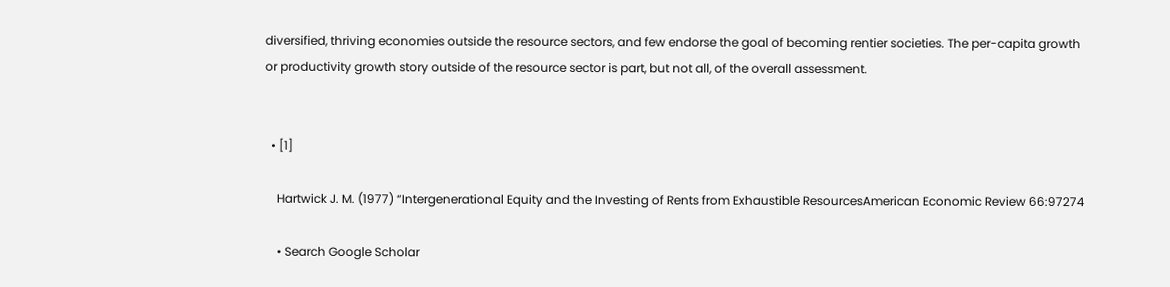diversified, thriving economies outside the resource sectors, and few endorse the goal of becoming rentier societies. The per-capita growth or productivity growth story outside of the resource sector is part, but not all, of the overall assessment.


  • [1]

    Hartwick J. M. (1977) “Intergenerational Equity and the Investing of Rents from Exhaustible ResourcesAmerican Economic Review 66:97274

    • Search Google Scholar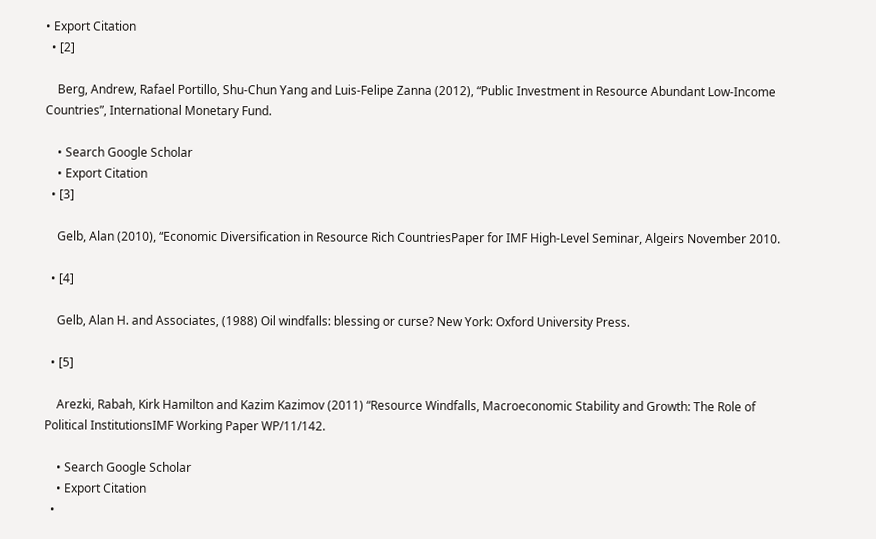• Export Citation
  • [2]

    Berg, Andrew, Rafael Portillo, Shu-Chun Yang and Luis-Felipe Zanna (2012), “Public Investment in Resource Abundant Low-Income Countries”, International Monetary Fund.

    • Search Google Scholar
    • Export Citation
  • [3]

    Gelb, Alan (2010), “Economic Diversification in Resource Rich CountriesPaper for IMF High-Level Seminar, Algeirs November 2010.

  • [4]

    Gelb, Alan H. and Associates, (1988) Oil windfalls: blessing or curse? New York: Oxford University Press.

  • [5]

    Arezki, Rabah, Kirk Hamilton and Kazim Kazimov (2011) “Resource Windfalls, Macroeconomic Stability and Growth: The Role of Political InstitutionsIMF Working Paper WP/11/142.

    • Search Google Scholar
    • Export Citation
  •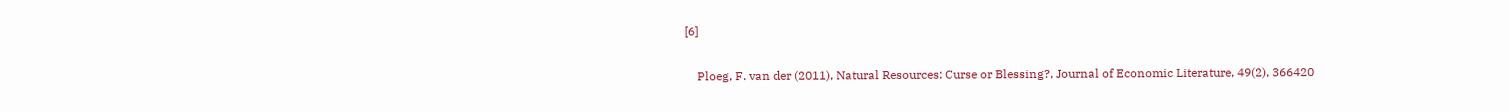[6]

    Ploeg, F. van der (2011), Natural Resources: Curse or Blessing?, Journal of Economic Literature, 49(2), 366420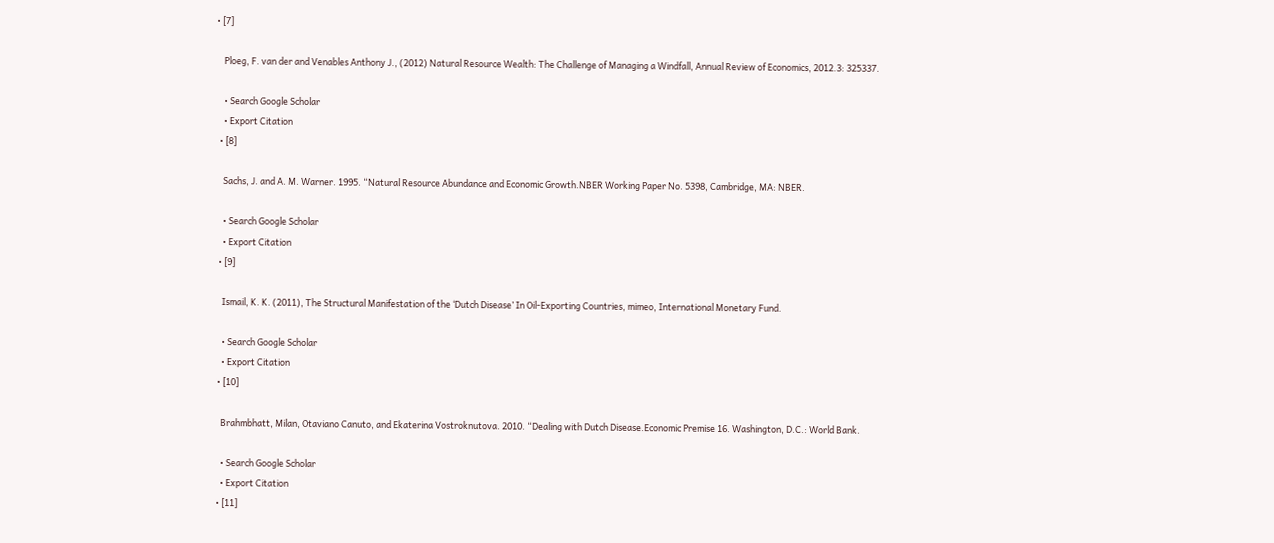• [7]

    Ploeg, F. van der and Venables Anthony J., (2012) Natural Resource Wealth: The Challenge of Managing a Windfall, Annual Review of Economics, 2012.3: 325337.

    • Search Google Scholar
    • Export Citation
  • [8]

    Sachs, J. and A. M. Warner. 1995. “Natural Resource Abundance and Economic Growth.NBER Working Paper No. 5398, Cambridge, MA: NBER.

    • Search Google Scholar
    • Export Citation
  • [9]

    Ismail, K. K. (2011), The Structural Manifestation of the ‘Dutch Disease’ In Oil-Exporting Countries, mimeo, International Monetary Fund.

    • Search Google Scholar
    • Export Citation
  • [10]

    Brahmbhatt, Milan, Otaviano Canuto, and Ekaterina Vostroknutova. 2010. “Dealing with Dutch Disease.Economic Premise 16. Washington, D.C.: World Bank.

    • Search Google Scholar
    • Export Citation
  • [11]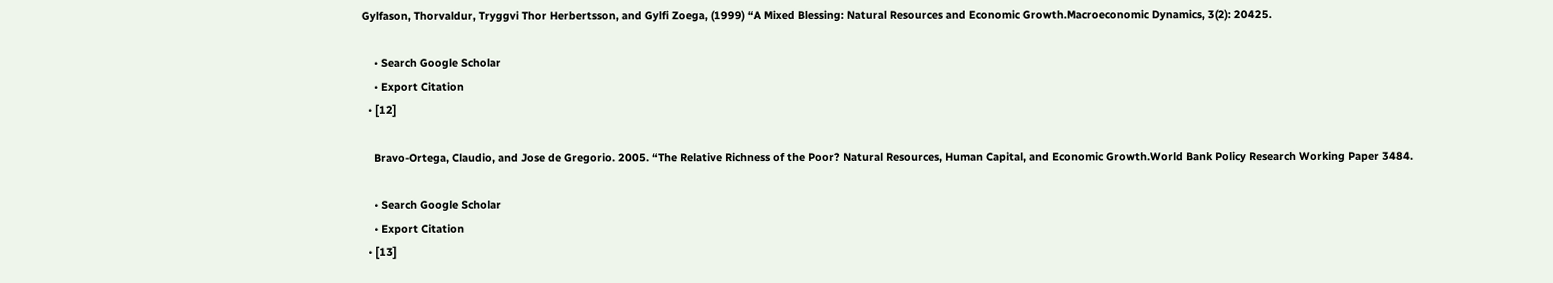Gylfason, Thorvaldur, Tryggvi Thor Herbertsson, and Gylfi Zoega, (1999) “A Mixed Blessing: Natural Resources and Economic Growth.Macroeconomic Dynamics, 3(2): 20425.

    • Search Google Scholar
    • Export Citation
  • [12]

    Bravo-Ortega, Claudio, and Jose de Gregorio. 2005. “The Relative Richness of the Poor? Natural Resources, Human Capital, and Economic Growth.World Bank Policy Research Working Paper 3484.

    • Search Google Scholar
    • Export Citation
  • [13]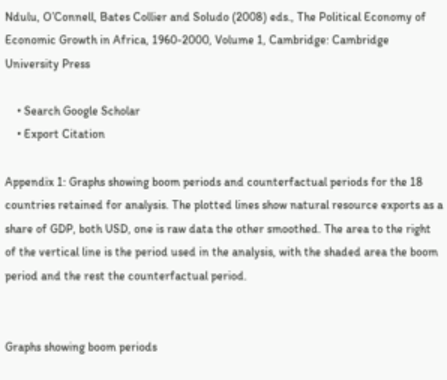Ndulu, O’Connell, Bates Collier and Soludo (2008) eds., The Political Economy of Economic Growth in Africa, 1960-2000, Volume 1, Cambridge: Cambridge University Press

    • Search Google Scholar
    • Export Citation

Appendix 1: Graphs showing boom periods and counterfactual periods for the 18 countries retained for analysis. The plotted lines show natural resource exports as a share of GDP, both USD, one is raw data the other smoothed. The area to the right of the vertical line is the period used in the analysis, with the shaded area the boom period and the rest the counterfactual period.


Graphs showing boom periods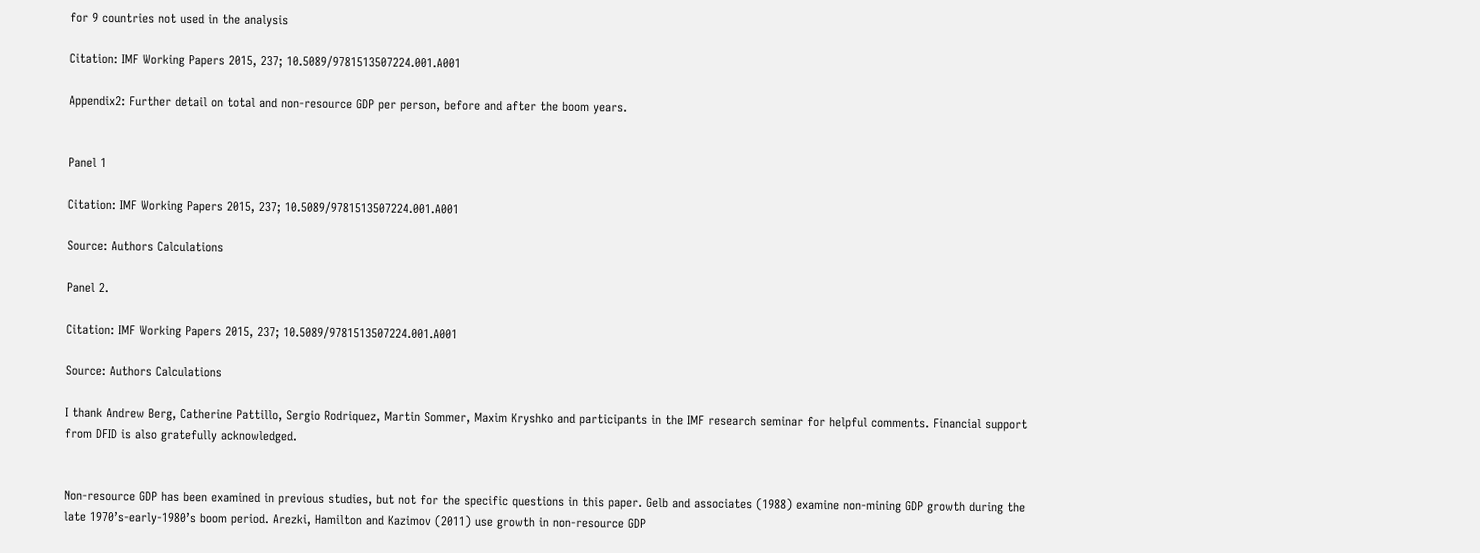for 9 countries not used in the analysis

Citation: IMF Working Papers 2015, 237; 10.5089/9781513507224.001.A001

Appendix2: Further detail on total and non-resource GDP per person, before and after the boom years.


Panel 1

Citation: IMF Working Papers 2015, 237; 10.5089/9781513507224.001.A001

Source: Authors Calculations

Panel 2.

Citation: IMF Working Papers 2015, 237; 10.5089/9781513507224.001.A001

Source: Authors Calculations

I thank Andrew Berg, Catherine Pattillo, Sergio Rodriquez, Martin Sommer, Maxim Kryshko and participants in the IMF research seminar for helpful comments. Financial support from DFID is also gratefully acknowledged.


Non-resource GDP has been examined in previous studies, but not for the specific questions in this paper. Gelb and associates (1988) examine non-mining GDP growth during the late 1970’s-early-1980’s boom period. Arezki, Hamilton and Kazimov (2011) use growth in non-resource GDP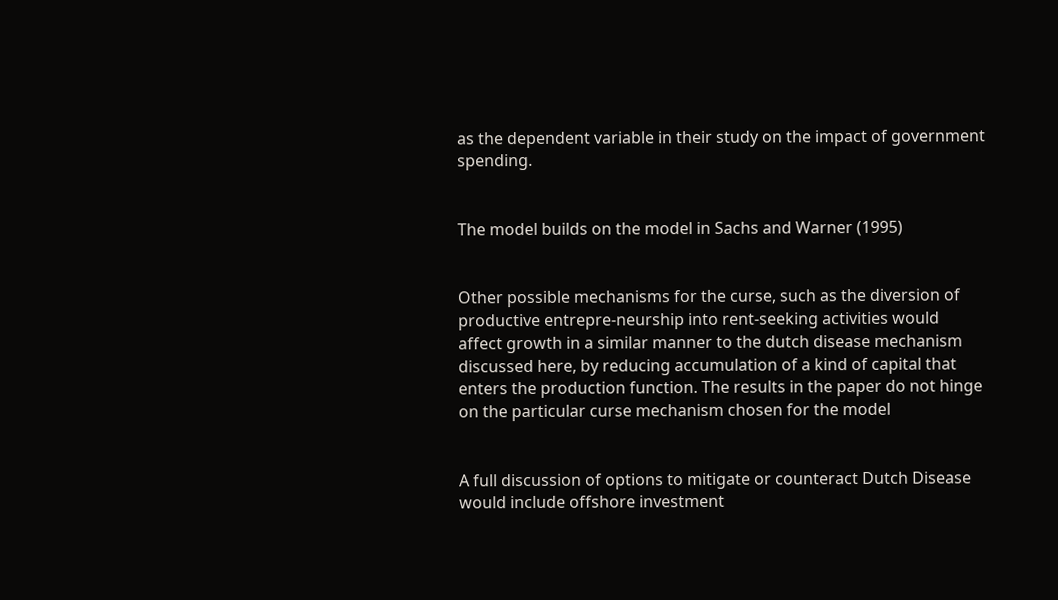as the dependent variable in their study on the impact of government spending.


The model builds on the model in Sachs and Warner (1995)


Other possible mechanisms for the curse, such as the diversion of productive entrepre-neurship into rent-seeking activities would affect growth in a similar manner to the dutch disease mechanism discussed here, by reducing accumulation of a kind of capital that enters the production function. The results in the paper do not hinge on the particular curse mechanism chosen for the model


A full discussion of options to mitigate or counteract Dutch Disease would include offshore investment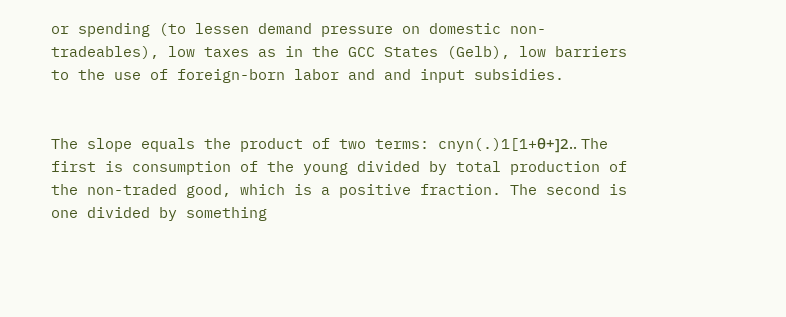or spending (to lessen demand pressure on domestic non-tradeables), low taxes as in the GCC States (Gelb), low barriers to the use of foreign-born labor and and input subsidies.


The slope equals the product of two terms: cnyn(.)1[1+θ+]2.. The first is consumption of the young divided by total production of the non-traded good, which is a positive fraction. The second is one divided by something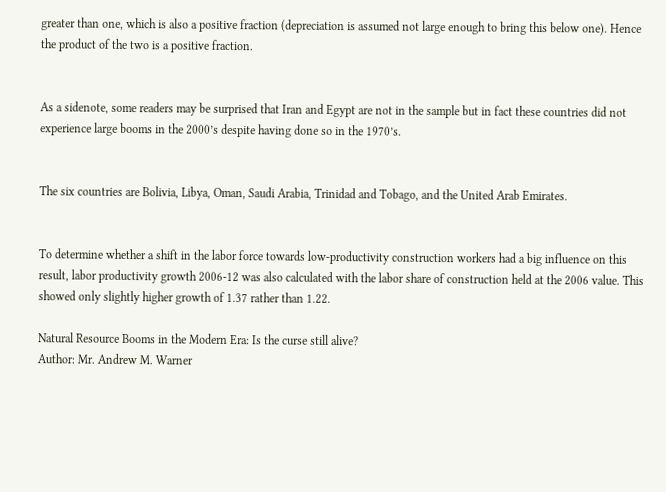greater than one, which is also a positive fraction (depreciation is assumed not large enough to bring this below one). Hence the product of the two is a positive fraction.


As a sidenote, some readers may be surprised that Iran and Egypt are not in the sample but in fact these countries did not experience large booms in the 2000’s despite having done so in the 1970’s.


The six countries are Bolivia, Libya, Oman, Saudi Arabia, Trinidad and Tobago, and the United Arab Emirates.


To determine whether a shift in the labor force towards low-productivity construction workers had a big influence on this result, labor productivity growth 2006-12 was also calculated with the labor share of construction held at the 2006 value. This showed only slightly higher growth of 1.37 rather than 1.22.

Natural Resource Booms in the Modern Era: Is the curse still alive?
Author: Mr. Andrew M. Warner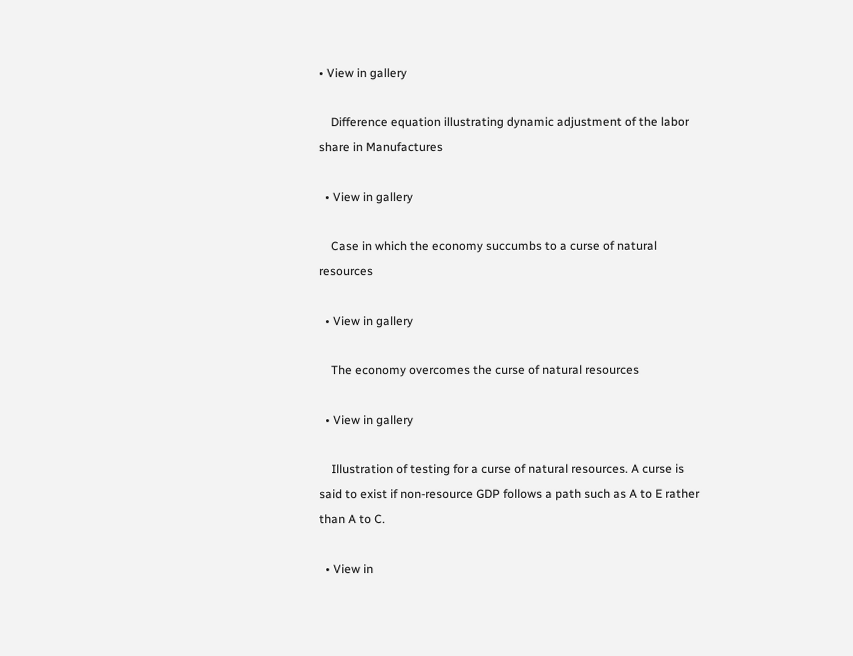• View in gallery

    Difference equation illustrating dynamic adjustment of the labor share in Manufactures

  • View in gallery

    Case in which the economy succumbs to a curse of natural resources

  • View in gallery

    The economy overcomes the curse of natural resources

  • View in gallery

    Illustration of testing for a curse of natural resources. A curse is said to exist if non-resource GDP follows a path such as A to E rather than A to C.

  • View in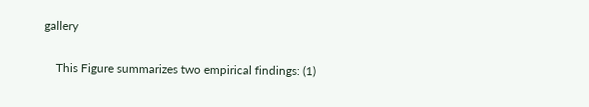gallery

    This Figure summarizes two empirical findings: (1)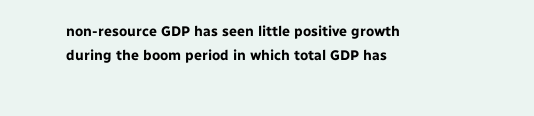non-resource GDP has seen little positive growth during the boom period in which total GDP has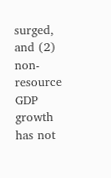surged, and (2) non-resource GDP growth has not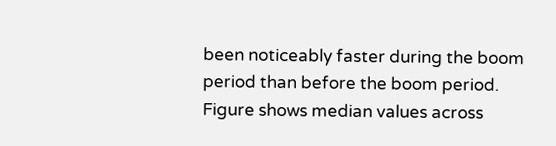been noticeably faster during the boom period than before the boom period. Figure shows median values across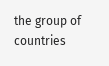the group of countries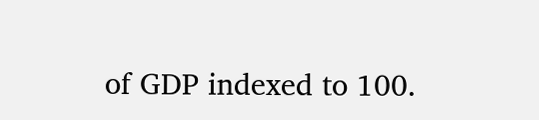of GDP indexed to 100.